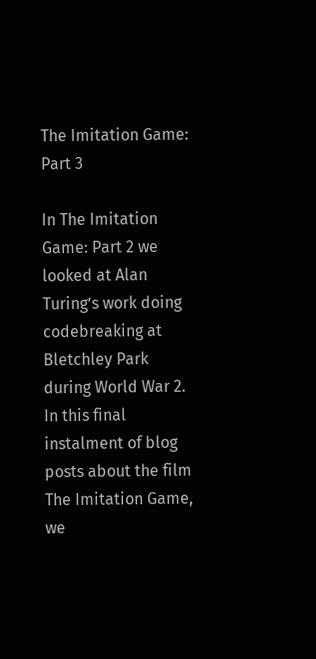The Imitation Game: Part 3

In The Imitation Game: Part 2 we looked at Alan Turing’s work doing codebreaking at Bletchley Park during World War 2. In this final instalment of blog posts about the film The Imitation Game, we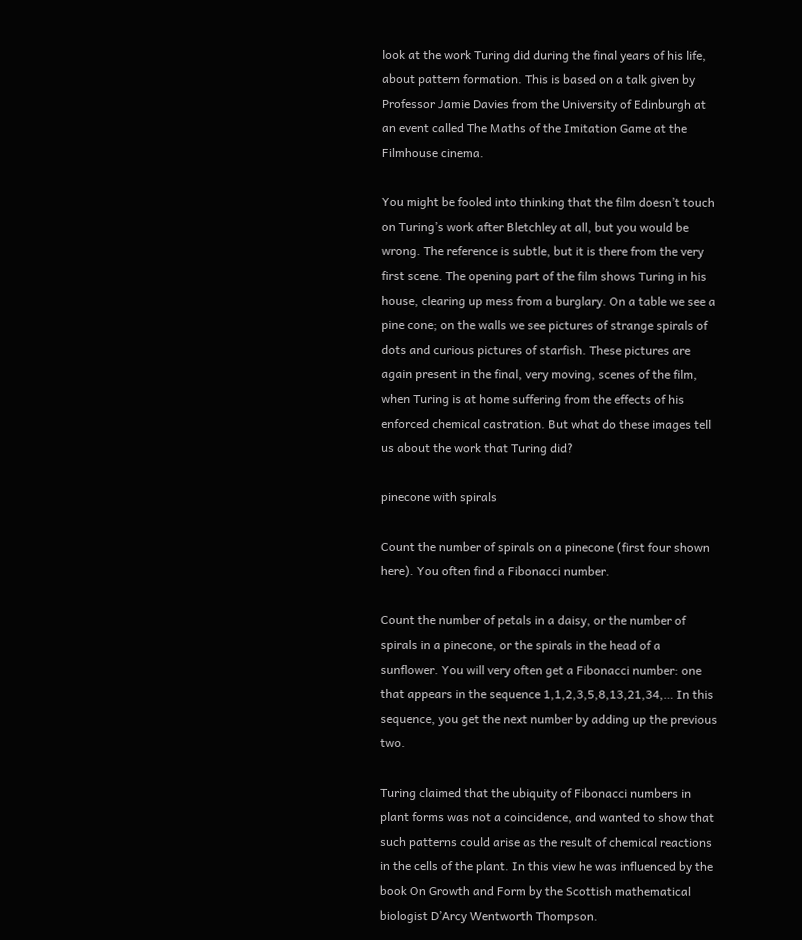look at the work Turing did during the final years of his life, about pattern formation. This is based on a talk given by Professor Jamie Davies from the University of Edinburgh at an event called The Maths of the Imitation Game at the Filmhouse cinema.

You might be fooled into thinking that the film doesn’t touch on Turing’s work after Bletchley at all, but you would be wrong. The reference is subtle, but it is there from the very first scene. The opening part of the film shows Turing in his house, clearing up mess from a burglary. On a table we see a pine cone; on the walls we see pictures of strange spirals of dots and curious pictures of starfish. These pictures are again present in the final, very moving, scenes of the film, when Turing is at home suffering from the effects of his enforced chemical castration. But what do these images tell us about the work that Turing did?

pinecone with spirals

Count the number of spirals on a pinecone (first four shown here). You often find a Fibonacci number.

Count the number of petals in a daisy, or the number of spirals in a pinecone, or the spirals in the head of a sunflower. You will very often get a Fibonacci number: one that appears in the sequence 1,1,2,3,5,8,13,21,34,… In this sequence, you get the next number by adding up the previous two.

Turing claimed that the ubiquity of Fibonacci numbers in plant forms was not a coincidence, and wanted to show that such patterns could arise as the result of chemical reactions in the cells of the plant. In this view he was influenced by the book On Growth and Form by the Scottish mathematical biologist D’Arcy Wentworth Thompson.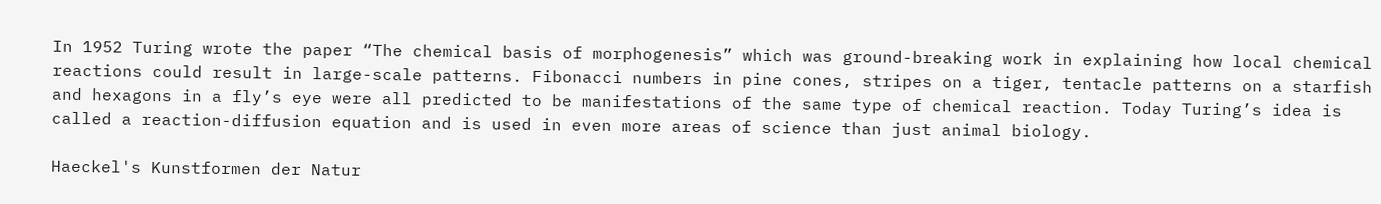In 1952 Turing wrote the paper “The chemical basis of morphogenesis” which was ground-breaking work in explaining how local chemical reactions could result in large-scale patterns. Fibonacci numbers in pine cones, stripes on a tiger, tentacle patterns on a starfish and hexagons in a fly’s eye were all predicted to be manifestations of the same type of chemical reaction. Today Turing’s idea is called a reaction-diffusion equation and is used in even more areas of science than just animal biology.

Haeckel's Kunstformen der Natur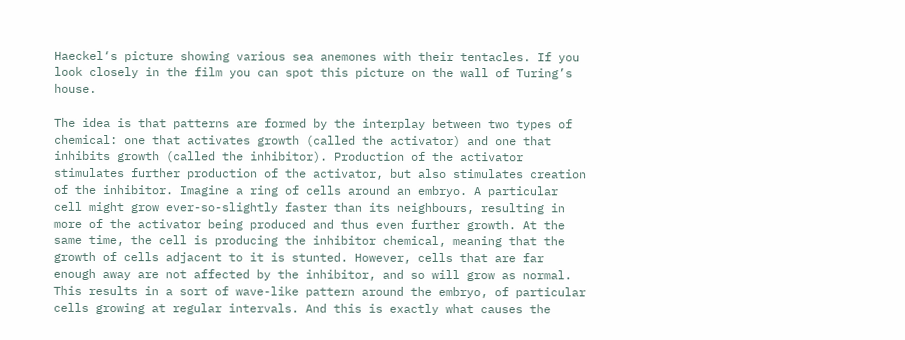Haeckel‘s picture showing various sea anemones with their tentacles. If you look closely in the film you can spot this picture on the wall of Turing’s house.

The idea is that patterns are formed by the interplay between two types of chemical: one that activates growth (called the activator) and one that inhibits growth (called the inhibitor). Production of the activator stimulates further production of the activator, but also stimulates creation of the inhibitor. Imagine a ring of cells around an embryo. A particular cell might grow ever-so-slightly faster than its neighbours, resulting in more of the activator being produced and thus even further growth. At the same time, the cell is producing the inhibitor chemical, meaning that the growth of cells adjacent to it is stunted. However, cells that are far enough away are not affected by the inhibitor, and so will grow as normal. This results in a sort of wave-like pattern around the embryo, of particular cells growing at regular intervals. And this is exactly what causes the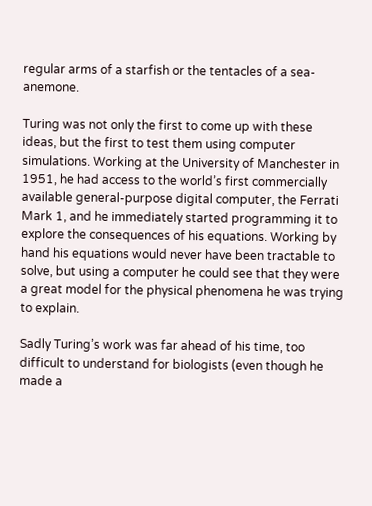regular arms of a starfish or the tentacles of a sea-anemone.

Turing was not only the first to come up with these ideas, but the first to test them using computer simulations. Working at the University of Manchester in 1951, he had access to the world’s first commercially available general-purpose digital computer, the Ferrati Mark 1, and he immediately started programming it to explore the consequences of his equations. Working by hand his equations would never have been tractable to solve, but using a computer he could see that they were a great model for the physical phenomena he was trying to explain.

Sadly Turing’s work was far ahead of his time, too difficult to understand for biologists (even though he made a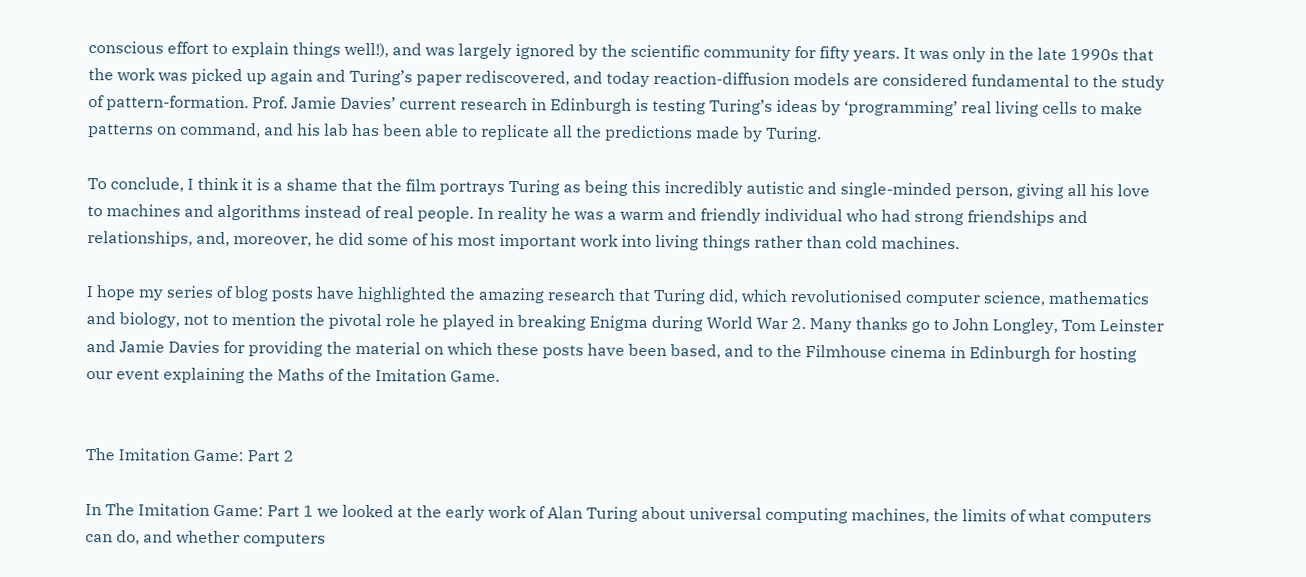conscious effort to explain things well!), and was largely ignored by the scientific community for fifty years. It was only in the late 1990s that the work was picked up again and Turing’s paper rediscovered, and today reaction-diffusion models are considered fundamental to the study of pattern-formation. Prof. Jamie Davies’ current research in Edinburgh is testing Turing’s ideas by ‘programming’ real living cells to make patterns on command, and his lab has been able to replicate all the predictions made by Turing.

To conclude, I think it is a shame that the film portrays Turing as being this incredibly autistic and single-minded person, giving all his love to machines and algorithms instead of real people. In reality he was a warm and friendly individual who had strong friendships and relationships, and, moreover, he did some of his most important work into living things rather than cold machines.

I hope my series of blog posts have highlighted the amazing research that Turing did, which revolutionised computer science, mathematics and biology, not to mention the pivotal role he played in breaking Enigma during World War 2. Many thanks go to John Longley, Tom Leinster and Jamie Davies for providing the material on which these posts have been based, and to the Filmhouse cinema in Edinburgh for hosting our event explaining the Maths of the Imitation Game.


The Imitation Game: Part 2

In The Imitation Game: Part 1 we looked at the early work of Alan Turing about universal computing machines, the limits of what computers can do, and whether computers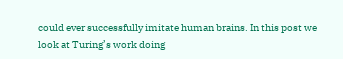could ever successfully imitate human brains. In this post we look at Turing’s work doing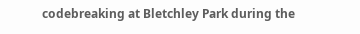codebreaking at Bletchley Park during the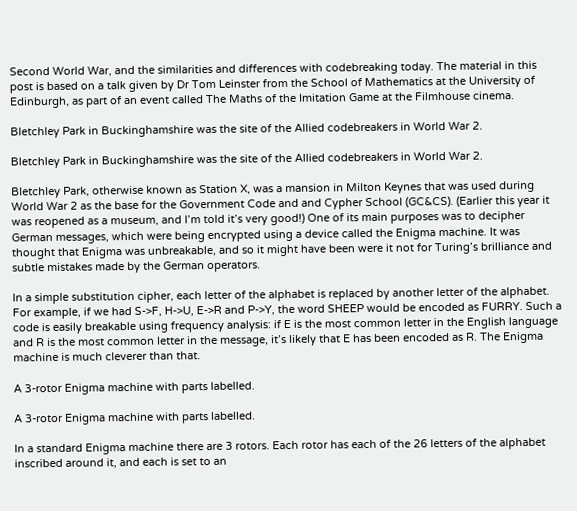Second World War, and the similarities and differences with codebreaking today. The material in this post is based on a talk given by Dr Tom Leinster from the School of Mathematics at the University of Edinburgh, as part of an event called The Maths of the Imitation Game at the Filmhouse cinema.

Bletchley Park in Buckinghamshire was the site of the Allied codebreakers in World War 2.

Bletchley Park in Buckinghamshire was the site of the Allied codebreakers in World War 2.

Bletchley Park, otherwise known as Station X, was a mansion in Milton Keynes that was used during World War 2 as the base for the Government Code and and Cypher School (GC&CS). (Earlier this year it was reopened as a museum, and I’m told it’s very good!) One of its main purposes was to decipher German messages, which were being encrypted using a device called the Enigma machine. It was thought that Enigma was unbreakable, and so it might have been were it not for Turing’s brilliance and subtle mistakes made by the German operators.

In a simple substitution cipher, each letter of the alphabet is replaced by another letter of the alphabet. For example, if we had S->F, H->U, E->R and P->Y, the word SHEEP would be encoded as FURRY. Such a code is easily breakable using frequency analysis: if E is the most common letter in the English language and R is the most common letter in the message, it’s likely that E has been encoded as R. The Enigma machine is much cleverer than that.

A 3-rotor Enigma machine with parts labelled.

A 3-rotor Enigma machine with parts labelled.

In a standard Enigma machine there are 3 rotors. Each rotor has each of the 26 letters of the alphabet inscribed around it, and each is set to an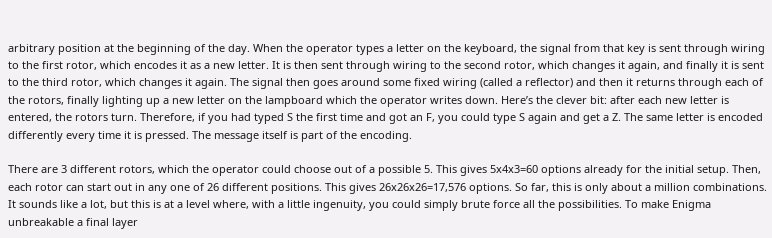arbitrary position at the beginning of the day. When the operator types a letter on the keyboard, the signal from that key is sent through wiring to the first rotor, which encodes it as a new letter. It is then sent through wiring to the second rotor, which changes it again, and finally it is sent to the third rotor, which changes it again. The signal then goes around some fixed wiring (called a reflector) and then it returns through each of the rotors, finally lighting up a new letter on the lampboard which the operator writes down. Here’s the clever bit: after each new letter is entered, the rotors turn. Therefore, if you had typed S the first time and got an F, you could type S again and get a Z. The same letter is encoded differently every time it is pressed. The message itself is part of the encoding.

There are 3 different rotors, which the operator could choose out of a possible 5. This gives 5x4x3=60 options already for the initial setup. Then, each rotor can start out in any one of 26 different positions. This gives 26x26x26=17,576 options. So far, this is only about a million combinations. It sounds like a lot, but this is at a level where, with a little ingenuity, you could simply brute force all the possibilities. To make Enigma unbreakable a final layer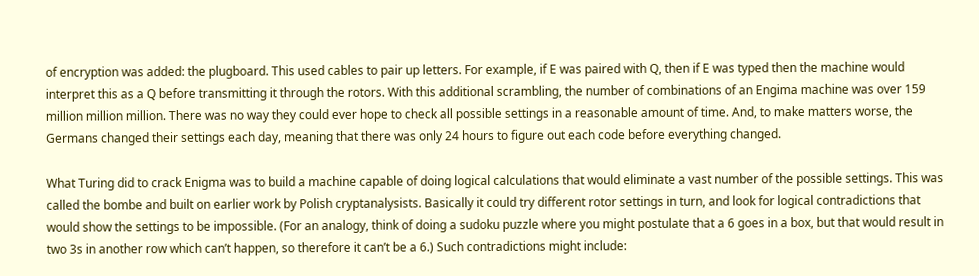of encryption was added: the plugboard. This used cables to pair up letters. For example, if E was paired with Q, then if E was typed then the machine would interpret this as a Q before transmitting it through the rotors. With this additional scrambling, the number of combinations of an Engima machine was over 159 million million million. There was no way they could ever hope to check all possible settings in a reasonable amount of time. And, to make matters worse, the Germans changed their settings each day, meaning that there was only 24 hours to figure out each code before everything changed.

What Turing did to crack Enigma was to build a machine capable of doing logical calculations that would eliminate a vast number of the possible settings. This was called the bombe and built on earlier work by Polish cryptanalysists. Basically it could try different rotor settings in turn, and look for logical contradictions that would show the settings to be impossible. (For an analogy, think of doing a sudoku puzzle where you might postulate that a 6 goes in a box, but that would result in two 3s in another row which can’t happen, so therefore it can’t be a 6.) Such contradictions might include: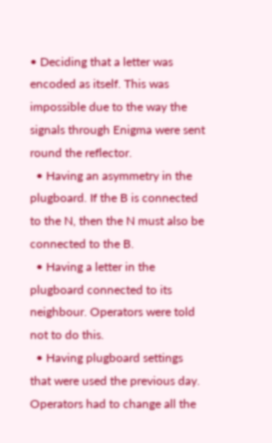• Deciding that a letter was encoded as itself. This was impossible due to the way the signals through Enigma were sent round the reflector.
  • Having an asymmetry in the plugboard. If the B is connected to the N, then the N must also be connected to the B.
  • Having a letter in the plugboard connected to its neighbour. Operators were told not to do this.
  • Having plugboard settings that were used the previous day. Operators had to change all the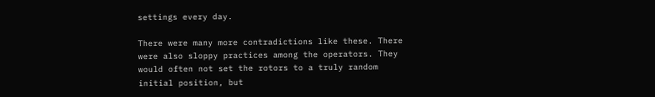settings every day.

There were many more contradictions like these. There were also sloppy practices among the operators. They would often not set the rotors to a truly random initial position, but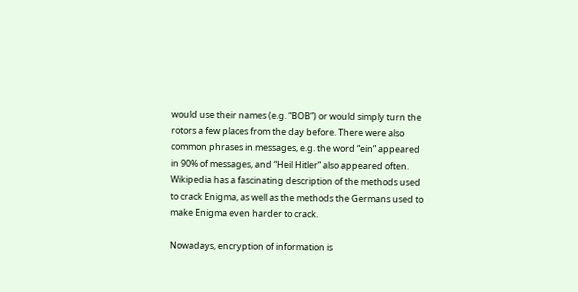would use their names (e.g. “BOB”) or would simply turn the rotors a few places from the day before. There were also common phrases in messages, e.g. the word “ein” appeared in 90% of messages, and “Heil Hitler” also appeared often. Wikipedia has a fascinating description of the methods used to crack Enigma, as well as the methods the Germans used to make Enigma even harder to crack.

Nowadays, encryption of information is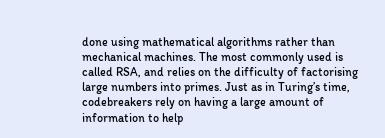done using mathematical algorithms rather than mechanical machines. The most commonly used is called RSA, and relies on the difficulty of factorising large numbers into primes. Just as in Turing’s time, codebreakers rely on having a large amount of information to help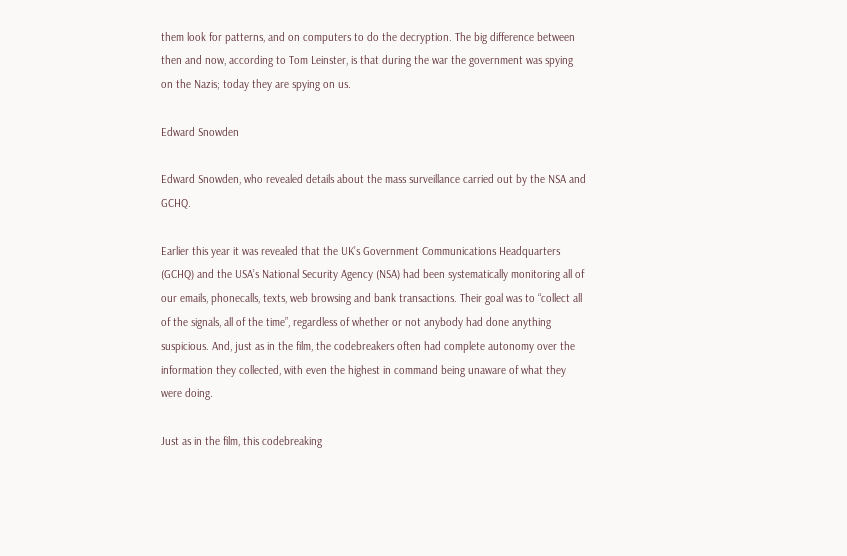them look for patterns, and on computers to do the decryption. The big difference between then and now, according to Tom Leinster, is that during the war the government was spying on the Nazis; today they are spying on us.

Edward Snowden

Edward Snowden, who revealed details about the mass surveillance carried out by the NSA and GCHQ.

Earlier this year it was revealed that the UK’s Government Communications Headquarters (GCHQ) and the USA’s National Security Agency (NSA) had been systematically monitoring all of our emails, phonecalls, texts, web browsing and bank transactions. Their goal was to “collect all of the signals, all of the time”, regardless of whether or not anybody had done anything suspicious. And, just as in the film, the codebreakers often had complete autonomy over the information they collected, with even the highest in command being unaware of what they were doing.

Just as in the film, this codebreaking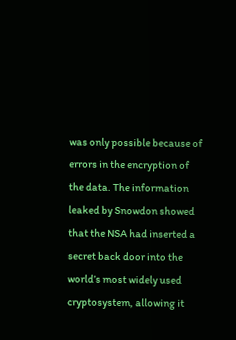was only possible because of errors in the encryption of the data. The information leaked by Snowdon showed that the NSA had inserted a secret back door into the world’s most widely used cryptosystem, allowing it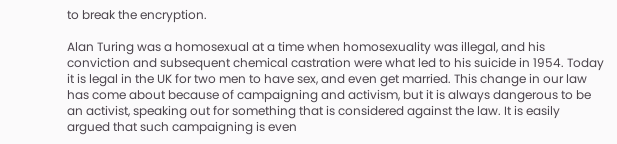to break the encryption.

Alan Turing was a homosexual at a time when homosexuality was illegal, and his conviction and subsequent chemical castration were what led to his suicide in 1954. Today it is legal in the UK for two men to have sex, and even get married. This change in our law has come about because of campaigning and activism, but it is always dangerous to be an activist, speaking out for something that is considered against the law. It is easily argued that such campaigning is even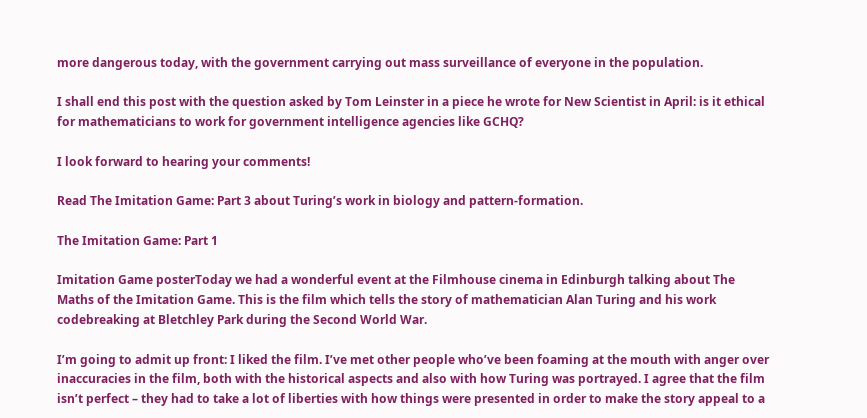more dangerous today, with the government carrying out mass surveillance of everyone in the population.

I shall end this post with the question asked by Tom Leinster in a piece he wrote for New Scientist in April: is it ethical for mathematicians to work for government intelligence agencies like GCHQ?

I look forward to hearing your comments!

Read The Imitation Game: Part 3 about Turing’s work in biology and pattern-formation.

The Imitation Game: Part 1

Imitation Game posterToday we had a wonderful event at the Filmhouse cinema in Edinburgh talking about The Maths of the Imitation Game. This is the film which tells the story of mathematician Alan Turing and his work codebreaking at Bletchley Park during the Second World War.

I’m going to admit up front: I liked the film. I’ve met other people who’ve been foaming at the mouth with anger over inaccuracies in the film, both with the historical aspects and also with how Turing was portrayed. I agree that the film isn’t perfect – they had to take a lot of liberties with how things were presented in order to make the story appeal to a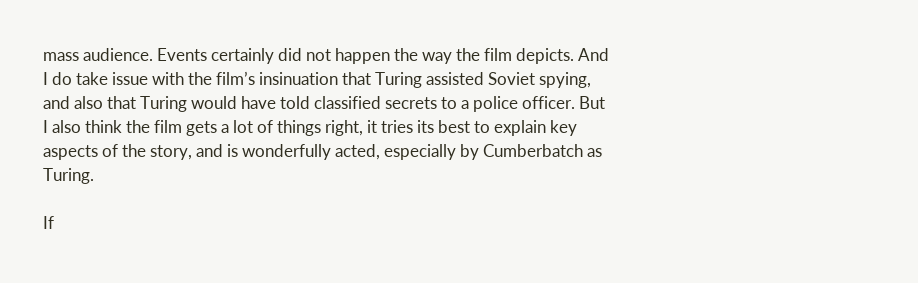mass audience. Events certainly did not happen the way the film depicts. And I do take issue with the film’s insinuation that Turing assisted Soviet spying, and also that Turing would have told classified secrets to a police officer. But I also think the film gets a lot of things right, it tries its best to explain key aspects of the story, and is wonderfully acted, especially by Cumberbatch as Turing.

If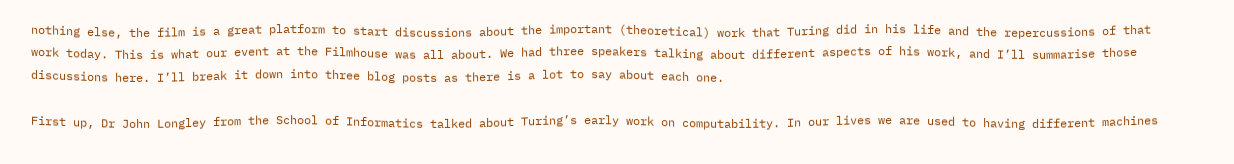nothing else, the film is a great platform to start discussions about the important (theoretical) work that Turing did in his life and the repercussions of that work today. This is what our event at the Filmhouse was all about. We had three speakers talking about different aspects of his work, and I’ll summarise those discussions here. I’ll break it down into three blog posts as there is a lot to say about each one.

First up, Dr John Longley from the School of Informatics talked about Turing’s early work on computability. In our lives we are used to having different machines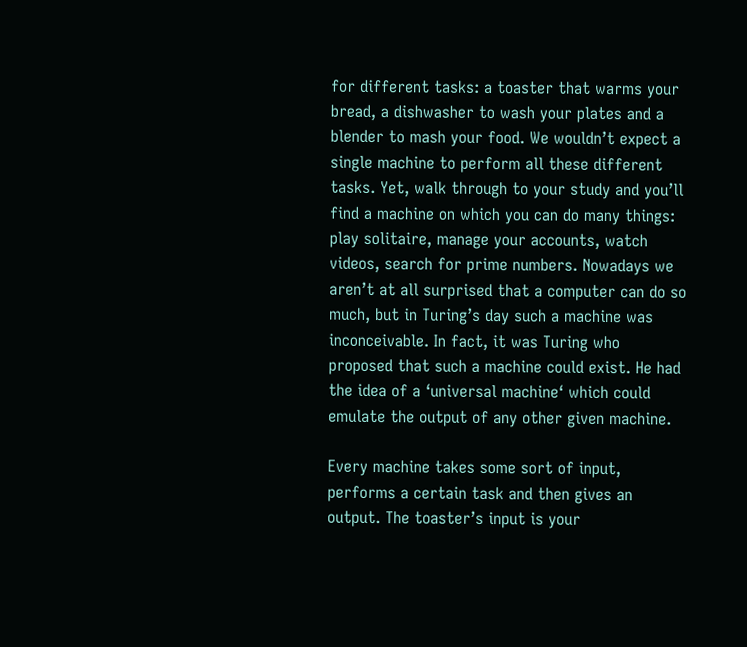for different tasks: a toaster that warms your bread, a dishwasher to wash your plates and a blender to mash your food. We wouldn’t expect a single machine to perform all these different tasks. Yet, walk through to your study and you’ll find a machine on which you can do many things: play solitaire, manage your accounts, watch videos, search for prime numbers. Nowadays we aren’t at all surprised that a computer can do so much, but in Turing’s day such a machine was inconceivable. In fact, it was Turing who proposed that such a machine could exist. He had the idea of a ‘universal machine‘ which could emulate the output of any other given machine.

Every machine takes some sort of input, performs a certain task and then gives an output. The toaster’s input is your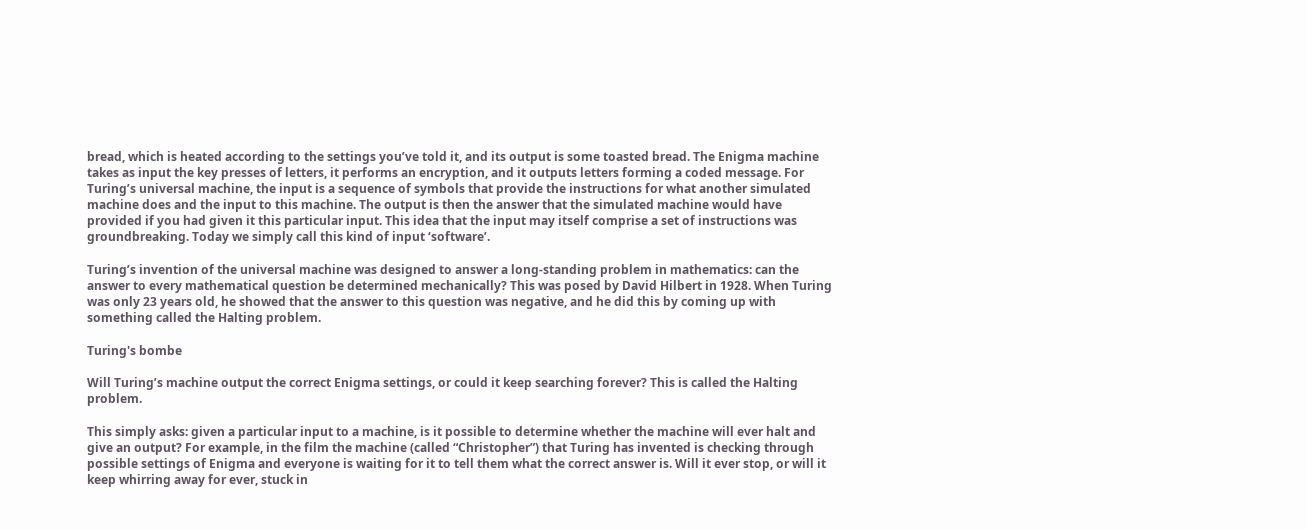bread, which is heated according to the settings you’ve told it, and its output is some toasted bread. The Enigma machine takes as input the key presses of letters, it performs an encryption, and it outputs letters forming a coded message. For Turing’s universal machine, the input is a sequence of symbols that provide the instructions for what another simulated machine does and the input to this machine. The output is then the answer that the simulated machine would have provided if you had given it this particular input. This idea that the input may itself comprise a set of instructions was groundbreaking. Today we simply call this kind of input ‘software’.

Turing’s invention of the universal machine was designed to answer a long-standing problem in mathematics: can the answer to every mathematical question be determined mechanically? This was posed by David Hilbert in 1928. When Turing was only 23 years old, he showed that the answer to this question was negative, and he did this by coming up with something called the Halting problem.

Turing's bombe

Will Turing’s machine output the correct Enigma settings, or could it keep searching forever? This is called the Halting problem.

This simply asks: given a particular input to a machine, is it possible to determine whether the machine will ever halt and give an output? For example, in the film the machine (called “Christopher”) that Turing has invented is checking through possible settings of Enigma and everyone is waiting for it to tell them what the correct answer is. Will it ever stop, or will it keep whirring away for ever, stuck in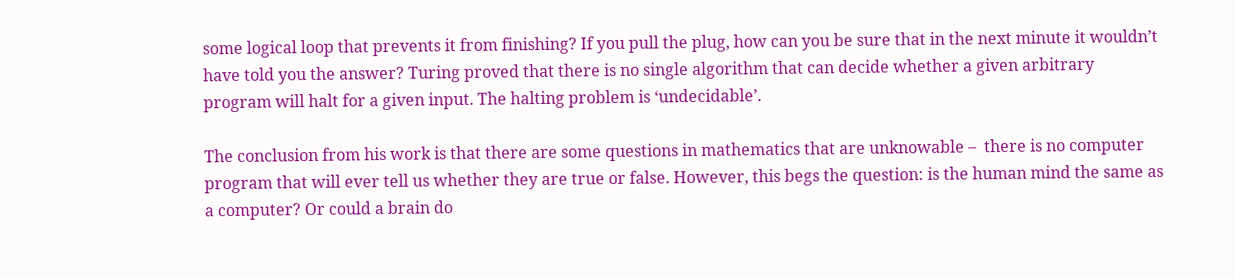some logical loop that prevents it from finishing? If you pull the plug, how can you be sure that in the next minute it wouldn’t have told you the answer? Turing proved that there is no single algorithm that can decide whether a given arbitrary program will halt for a given input. The halting problem is ‘undecidable’.

The conclusion from his work is that there are some questions in mathematics that are unknowable –  there is no computer program that will ever tell us whether they are true or false. However, this begs the question: is the human mind the same as a computer? Or could a brain do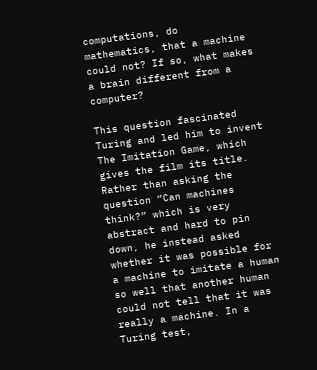computations, do mathematics, that a machine could not? If so, what makes a brain different from a computer?

This question fascinated Turing and led him to invent The Imitation Game, which gives the film its title. Rather than asking the question “Can machines think?” which is very abstract and hard to pin down, he instead asked whether it was possible for a machine to imitate a human so well that another human could not tell that it was really a machine. In a Turing test,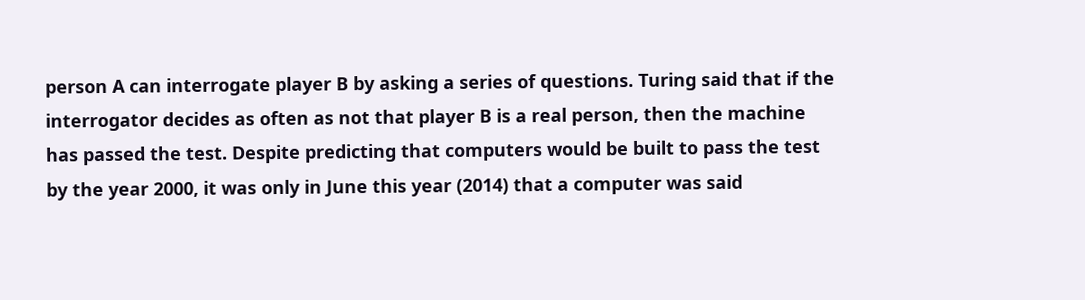person A can interrogate player B by asking a series of questions. Turing said that if the interrogator decides as often as not that player B is a real person, then the machine has passed the test. Despite predicting that computers would be built to pass the test by the year 2000, it was only in June this year (2014) that a computer was said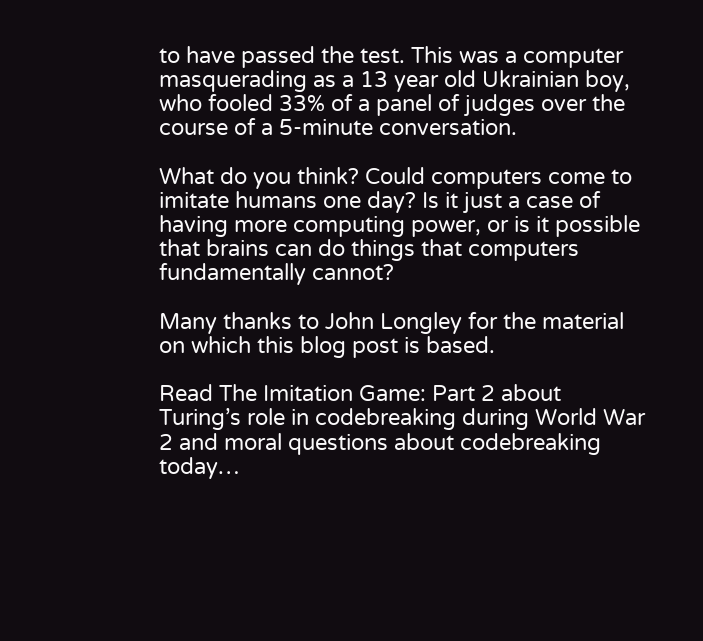to have passed the test. This was a computer masquerading as a 13 year old Ukrainian boy, who fooled 33% of a panel of judges over the course of a 5-minute conversation.

What do you think? Could computers come to imitate humans one day? Is it just a case of having more computing power, or is it possible that brains can do things that computers fundamentally cannot?

Many thanks to John Longley for the material on which this blog post is based.

Read The Imitation Game: Part 2 about Turing’s role in codebreaking during World War 2 and moral questions about codebreaking today…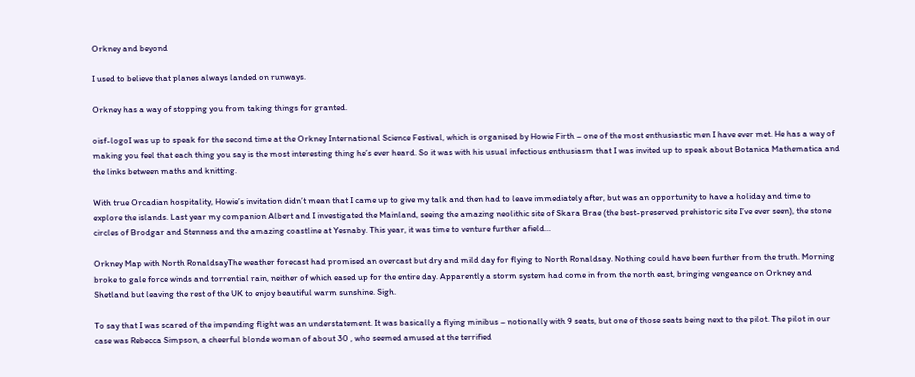Orkney and beyond

I used to believe that planes always landed on runways.

Orkney has a way of stopping you from taking things for granted.

oisf-logoI was up to speak for the second time at the Orkney International Science Festival, which is organised by Howie Firth – one of the most enthusiastic men I have ever met. He has a way of making you feel that each thing you say is the most interesting thing he’s ever heard. So it was with his usual infectious enthusiasm that I was invited up to speak about Botanica Mathematica and the links between maths and knitting.

With true Orcadian hospitality, Howie’s invitation didn’t mean that I came up to give my talk and then had to leave immediately after, but was an opportunity to have a holiday and time to explore the islands. Last year my companion Albert and I investigated the Mainland, seeing the amazing neolithic site of Skara Brae (the best-preserved prehistoric site I’ve ever seen), the stone circles of Brodgar and Stenness and the amazing coastline at Yesnaby. This year, it was time to venture further afield…

Orkney Map with North RonaldsayThe weather forecast had promised an overcast but dry and mild day for flying to North Ronaldsay. Nothing could have been further from the truth. Morning broke to gale force winds and torrential rain, neither of which eased up for the entire day. Apparently a storm system had come in from the north east, bringing vengeance on Orkney and Shetland but leaving the rest of the UK to enjoy beautiful warm sunshine. Sigh.

To say that I was scared of the impending flight was an understatement. It was basically a flying minibus – notionally with 9 seats, but one of those seats being next to the pilot. The pilot in our case was Rebecca Simpson, a cheerful blonde woman of about 30 , who seemed amused at the terrified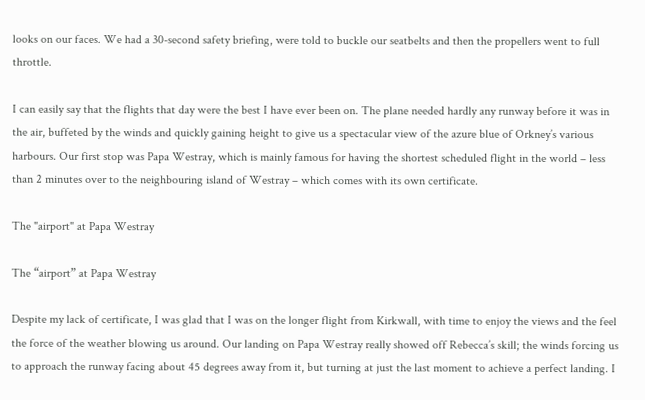looks on our faces. We had a 30-second safety briefing, were told to buckle our seatbelts and then the propellers went to full throttle.

I can easily say that the flights that day were the best I have ever been on. The plane needed hardly any runway before it was in the air, buffeted by the winds and quickly gaining height to give us a spectacular view of the azure blue of Orkney’s various harbours. Our first stop was Papa Westray, which is mainly famous for having the shortest scheduled flight in the world – less than 2 minutes over to the neighbouring island of Westray – which comes with its own certificate.

The "airport" at Papa Westray

The “airport” at Papa Westray

Despite my lack of certificate, I was glad that I was on the longer flight from Kirkwall, with time to enjoy the views and the feel the force of the weather blowing us around. Our landing on Papa Westray really showed off Rebecca’s skill; the winds forcing us to approach the runway facing about 45 degrees away from it, but turning at just the last moment to achieve a perfect landing. I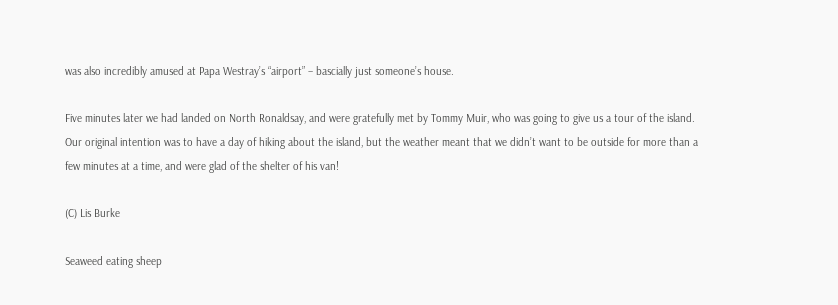was also incredibly amused at Papa Westray’s “airport” – bascially just someone’s house.

Five minutes later we had landed on North Ronaldsay, and were gratefully met by Tommy Muir, who was going to give us a tour of the island. Our original intention was to have a day of hiking about the island, but the weather meant that we didn’t want to be outside for more than a few minutes at a time, and were glad of the shelter of his van!

(C) Lis Burke

Seaweed eating sheep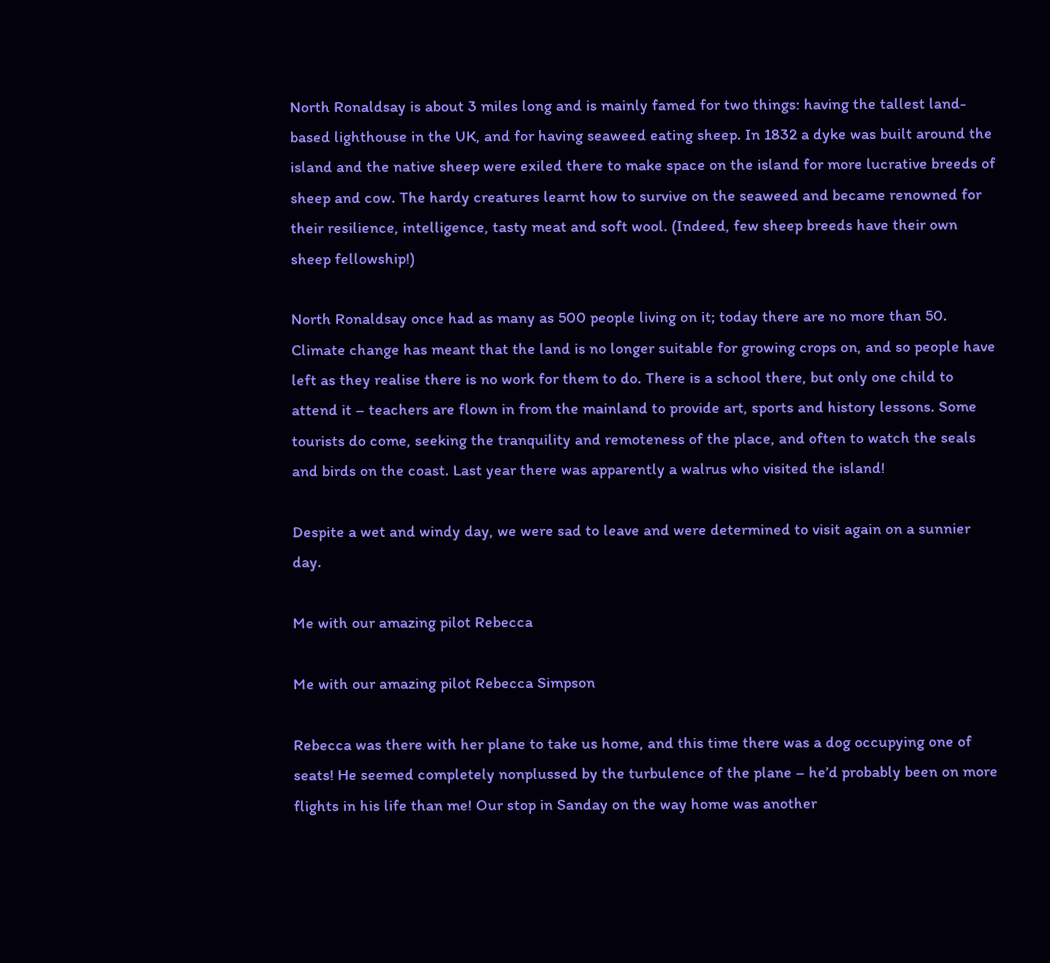North Ronaldsay is about 3 miles long and is mainly famed for two things: having the tallest land-based lighthouse in the UK, and for having seaweed eating sheep. In 1832 a dyke was built around the island and the native sheep were exiled there to make space on the island for more lucrative breeds of sheep and cow. The hardy creatures learnt how to survive on the seaweed and became renowned for their resilience, intelligence, tasty meat and soft wool. (Indeed, few sheep breeds have their own sheep fellowship!)

North Ronaldsay once had as many as 500 people living on it; today there are no more than 50. Climate change has meant that the land is no longer suitable for growing crops on, and so people have left as they realise there is no work for them to do. There is a school there, but only one child to attend it – teachers are flown in from the mainland to provide art, sports and history lessons. Some tourists do come, seeking the tranquility and remoteness of the place, and often to watch the seals and birds on the coast. Last year there was apparently a walrus who visited the island!

Despite a wet and windy day, we were sad to leave and were determined to visit again on a sunnier day.

Me with our amazing pilot Rebecca

Me with our amazing pilot Rebecca Simpson

Rebecca was there with her plane to take us home, and this time there was a dog occupying one of seats! He seemed completely nonplussed by the turbulence of the plane – he’d probably been on more flights in his life than me! Our stop in Sanday on the way home was another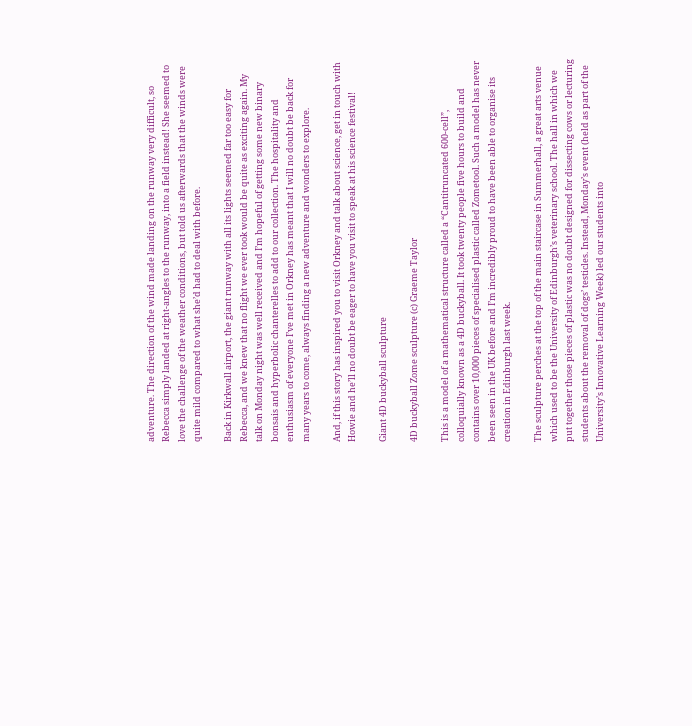adventure. The direction of the wind made landing on the runway very difficult, so Rebecca simply landed at right-angles to the runway, into a field instead! She seemed to love the challenge of the weather conditions, but told us afterwards that the winds were quite mild compared to what she’d had to deal with before.

Back in Kirkwall airport, the giant runway with all its lights seemed far too easy for Rebecca, and we knew that no flight we ever took would be quite as exciting again. My talk on Monday night was well received and I’m hopeful of getting some new binary bonsais and hyperbolic chanterelles to add to our collection. The hospitality and enthusiasm of everyone I’ve met in Orkney has meant that I will no doubt be back for many years to come, always finding a new adventure and wonders to explore.

And, if this story has inspired you to visit Orkney and talk about science, get in touch with Howie and he’ll no doubt be eager to have you visit to speak at his science festival!

Giant 4D buckyball sculpture

4D buckyball Zome sculpture (c) Graeme Taylor

This is a model of a mathematical structure called a “Cantitruncated 600-cell”, colloquially known as a 4D buckyball. It took twenty people five hours to build and contains over 10,000 pieces of specialised plastic called Zometool. Such a model has never been seen in the UK before and I’m incredibly proud to have been able to organise its creation in Edinburgh last week.

The sculpture perches at the top of the main staircase in Summerhall, a great arts venue which used to be the University of Edinburgh’s veterinary school. The hall in which we put together those pieces of plastic was no doubt designed for dissecting cows or lecturing students about the removal of dogs’ testicles. Instead, Monday’s event (held as part of the University’s Innovative Learning Week) led our students into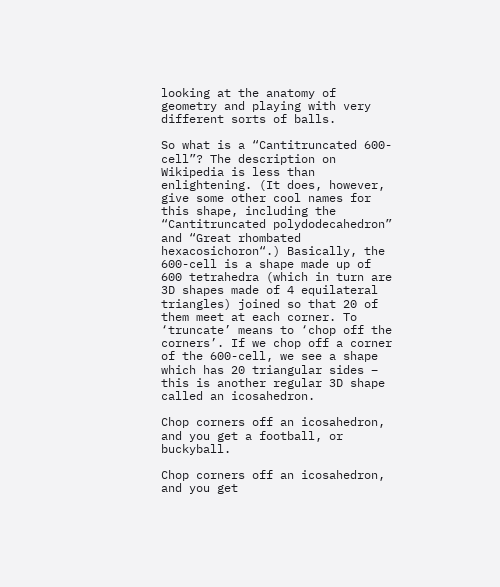looking at the anatomy of geometry and playing with very different sorts of balls.

So what is a “Cantitruncated 600-cell”? The description on Wikipedia is less than enlightening. (It does, however, give some other cool names for this shape, including the “Cantitruncated polydodecahedron” and “Great rhombated hexacosichoron“.) Basically, the 600-cell is a shape made up of 600 tetrahedra (which in turn are 3D shapes made of 4 equilateral triangles) joined so that 20 of them meet at each corner. To ‘truncate’ means to ‘chop off the corners’. If we chop off a corner of the 600-cell, we see a shape which has 20 triangular sides – this is another regular 3D shape called an icosahedron.

Chop corners off an icosahedron, and you get a football, or buckyball.

Chop corners off an icosahedron, and you get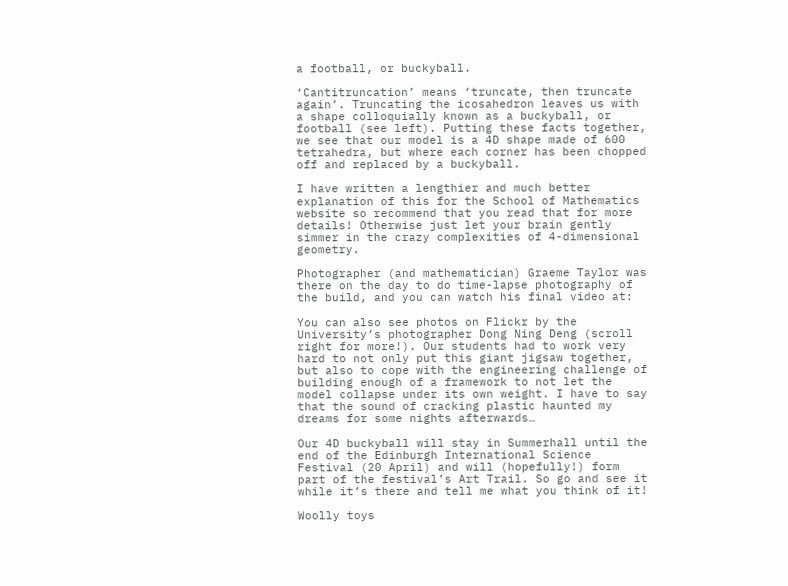a football, or buckyball.

‘Cantitruncation’ means ‘truncate, then truncate again’. Truncating the icosahedron leaves us with a shape colloquially known as a buckyball, or football (see left). Putting these facts together, we see that our model is a 4D shape made of 600 tetrahedra, but where each corner has been chopped off and replaced by a buckyball.

I have written a lengthier and much better explanation of this for the School of Mathematics website so recommend that you read that for more details! Otherwise just let your brain gently simmer in the crazy complexities of 4-dimensional geometry.

Photographer (and mathematician) Graeme Taylor was there on the day to do time-lapse photography of the build, and you can watch his final video at:

You can also see photos on Flickr by the University’s photographer Dong Ning Deng (scroll right for more!). Our students had to work very hard to not only put this giant jigsaw together, but also to cope with the engineering challenge of building enough of a framework to not let the model collapse under its own weight. I have to say that the sound of cracking plastic haunted my dreams for some nights afterwards…

Our 4D buckyball will stay in Summerhall until the end of the Edinburgh International Science Festival (20 April) and will (hopefully!) form part of the festival’s Art Trail. So go and see it while it’s there and tell me what you think of it!

Woolly toys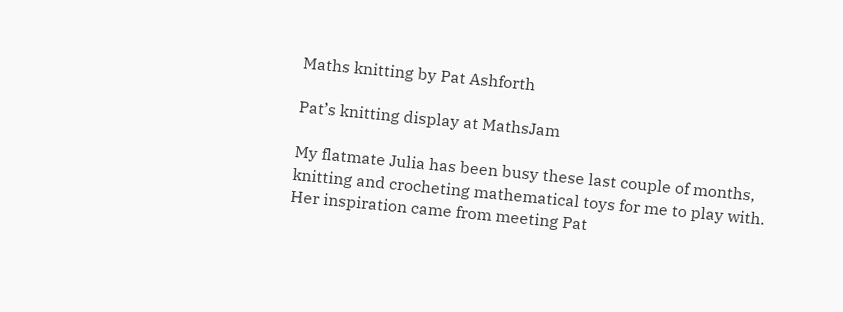Maths knitting by Pat Ashforth

Pat’s knitting display at MathsJam

My flatmate Julia has been busy these last couple of months, knitting and crocheting mathematical toys for me to play with. Her inspiration came from meeting Pat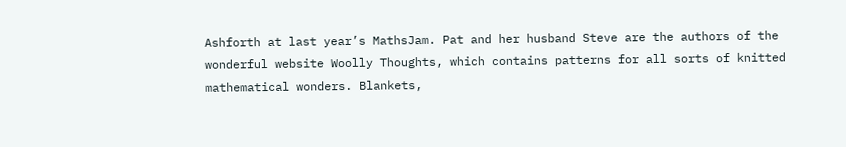Ashforth at last year’s MathsJam. Pat and her husband Steve are the authors of the wonderful website Woolly Thoughts, which contains patterns for all sorts of knitted mathematical wonders. Blankets,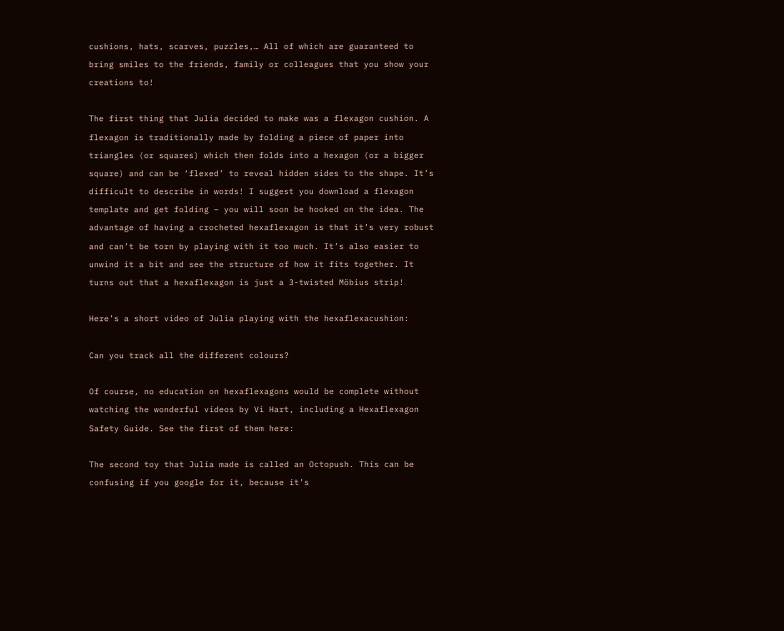cushions, hats, scarves, puzzles,… All of which are guaranteed to bring smiles to the friends, family or colleagues that you show your creations to!

The first thing that Julia decided to make was a flexagon cushion. A flexagon is traditionally made by folding a piece of paper into triangles (or squares) which then folds into a hexagon (or a bigger square) and can be ‘flexed’ to reveal hidden sides to the shape. It’s difficult to describe in words! I suggest you download a flexagon template and get folding – you will soon be hooked on the idea. The advantage of having a crocheted hexaflexagon is that it’s very robust and can’t be torn by playing with it too much. It’s also easier to unwind it a bit and see the structure of how it fits together. It turns out that a hexaflexagon is just a 3-twisted Möbius strip!

Here’s a short video of Julia playing with the hexaflexacushion:

Can you track all the different colours?

Of course, no education on hexaflexagons would be complete without watching the wonderful videos by Vi Hart, including a Hexaflexagon Safety Guide. See the first of them here:

The second toy that Julia made is called an Octopush. This can be confusing if you google for it, because it’s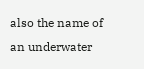also the name of an underwater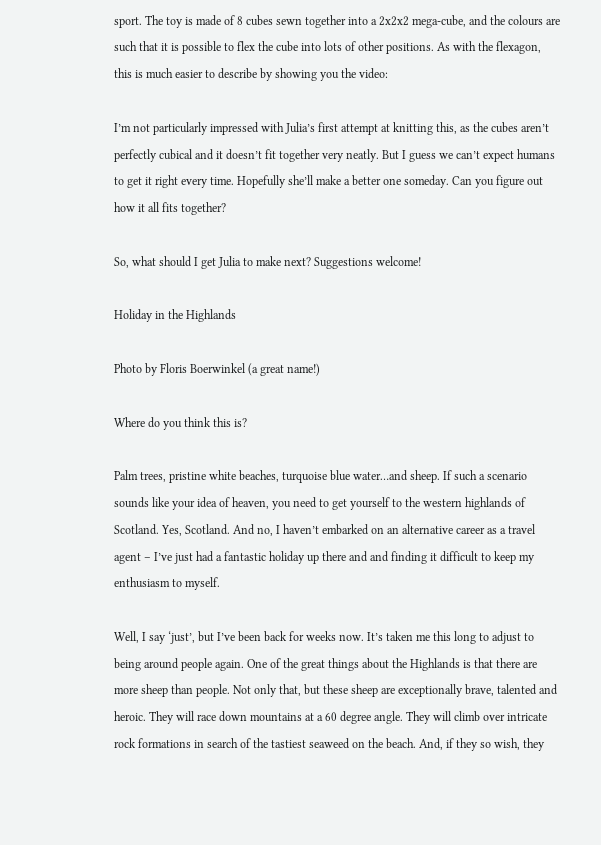sport. The toy is made of 8 cubes sewn together into a 2x2x2 mega-cube, and the colours are such that it is possible to flex the cube into lots of other positions. As with the flexagon, this is much easier to describe by showing you the video:

I’m not particularly impressed with Julia’s first attempt at knitting this, as the cubes aren’t perfectly cubical and it doesn’t fit together very neatly. But I guess we can’t expect humans to get it right every time. Hopefully she’ll make a better one someday. Can you figure out how it all fits together?

So, what should I get Julia to make next? Suggestions welcome!

Holiday in the Highlands

Photo by Floris Boerwinkel (a great name!)

Where do you think this is?

Palm trees, pristine white beaches, turquoise blue water…and sheep. If such a scenario sounds like your idea of heaven, you need to get yourself to the western highlands of Scotland. Yes, Scotland. And no, I haven’t embarked on an alternative career as a travel agent – I’ve just had a fantastic holiday up there and and finding it difficult to keep my enthusiasm to myself.

Well, I say ‘just’, but I’ve been back for weeks now. It’s taken me this long to adjust to being around people again. One of the great things about the Highlands is that there are more sheep than people. Not only that, but these sheep are exceptionally brave, talented and heroic. They will race down mountains at a 60 degree angle. They will climb over intricate rock formations in search of the tastiest seaweed on the beach. And, if they so wish, they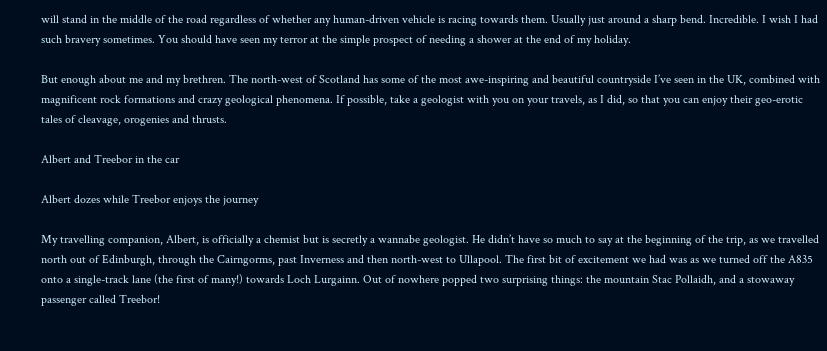will stand in the middle of the road regardless of whether any human-driven vehicle is racing towards them. Usually just around a sharp bend. Incredible. I wish I had such bravery sometimes. You should have seen my terror at the simple prospect of needing a shower at the end of my holiday.

But enough about me and my brethren. The north-west of Scotland has some of the most awe-inspiring and beautiful countryside I’ve seen in the UK, combined with magnificent rock formations and crazy geological phenomena. If possible, take a geologist with you on your travels, as I did, so that you can enjoy their geo-erotic tales of cleavage, orogenies and thrusts.

Albert and Treebor in the car

Albert dozes while Treebor enjoys the journey

My travelling companion, Albert, is officially a chemist but is secretly a wannabe geologist. He didn’t have so much to say at the beginning of the trip, as we travelled north out of Edinburgh, through the Cairngorms, past Inverness and then north-west to Ullapool. The first bit of excitement we had was as we turned off the A835 onto a single-track lane (the first of many!) towards Loch Lurgainn. Out of nowhere popped two surprising things: the mountain Stac Pollaidh, and a stowaway passenger called Treebor!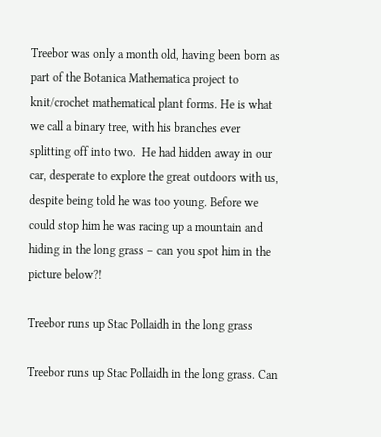Treebor was only a month old, having been born as part of the Botanica Mathematica project to knit/crochet mathematical plant forms. He is what we call a binary tree, with his branches ever splitting off into two.  He had hidden away in our car, desperate to explore the great outdoors with us, despite being told he was too young. Before we could stop him he was racing up a mountain and hiding in the long grass – can you spot him in the picture below?!

Treebor runs up Stac Pollaidh in the long grass

Treebor runs up Stac Pollaidh in the long grass. Can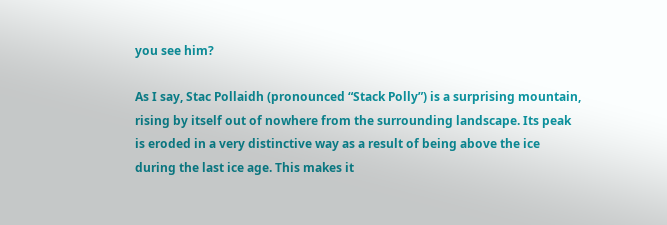you see him?

As I say, Stac Pollaidh (pronounced “Stack Polly”) is a surprising mountain, rising by itself out of nowhere from the surrounding landscape. Its peak is eroded in a very distinctive way as a result of being above the ice during the last ice age. This makes it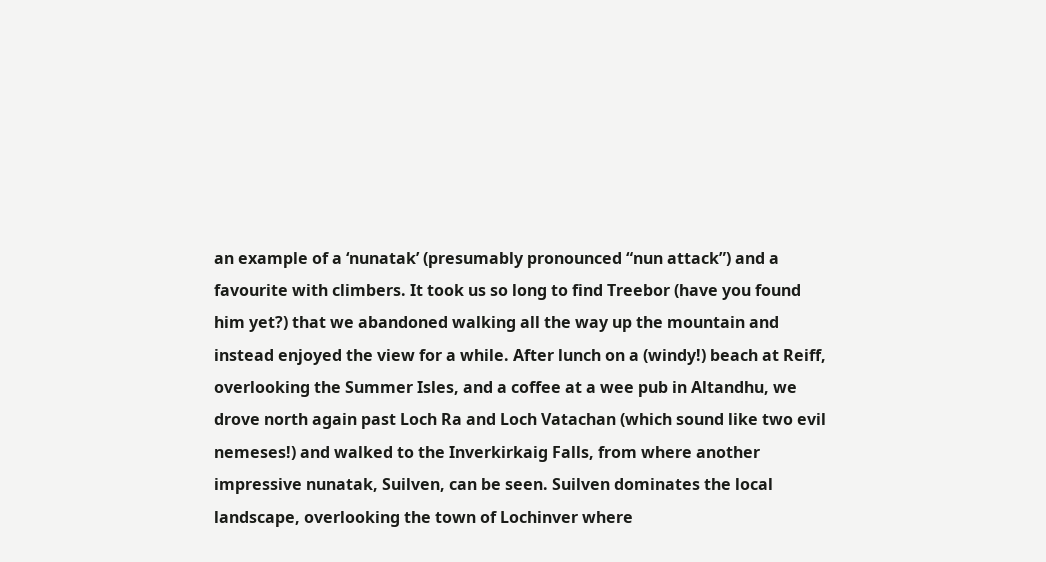an example of a ‘nunatak’ (presumably pronounced “nun attack”) and a favourite with climbers. It took us so long to find Treebor (have you found him yet?) that we abandoned walking all the way up the mountain and instead enjoyed the view for a while. After lunch on a (windy!) beach at Reiff, overlooking the Summer Isles, and a coffee at a wee pub in Altandhu, we drove north again past Loch Ra and Loch Vatachan (which sound like two evil nemeses!) and walked to the Inverkirkaig Falls, from where another impressive nunatak, Suilven, can be seen. Suilven dominates the local landscape, overlooking the town of Lochinver where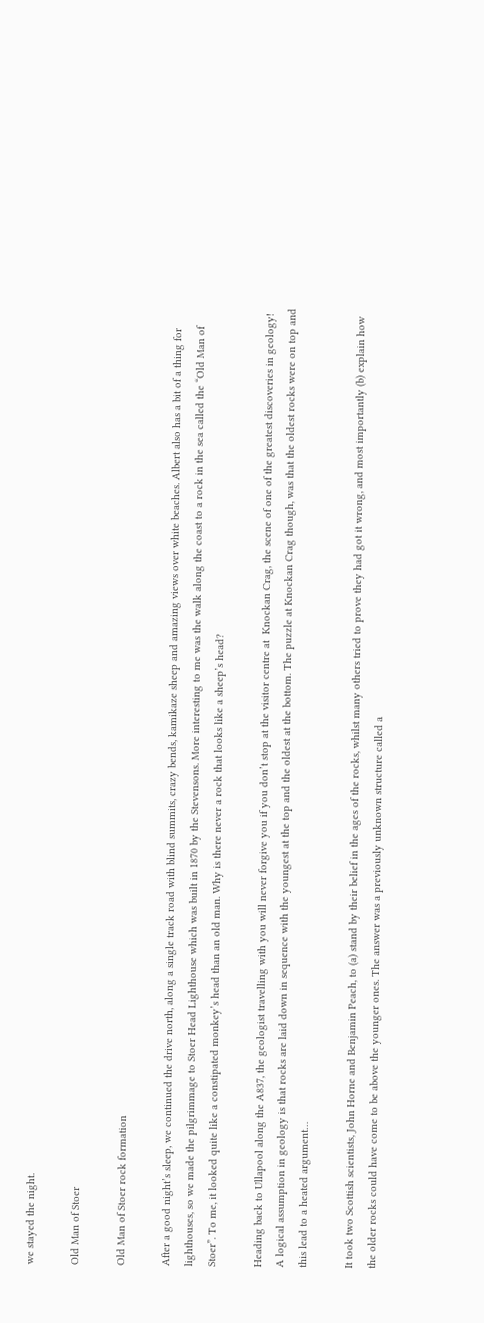we stayed the night.

Old Man of Stoer

Old Man of Stoer rock formation

After a good night’s sleep, we continued the drive north, along a single track road with blind summits, crazy bends, kamikaze sheep and amazing views over white beaches. Albert also has a bit of a thing for lighthouses, so we made the pilgrimmage to Stoer Head Lighthouse which was built in 1870 by the Stevensons. More interesting to me was the walk along the coast to a rock in the sea called the “Old Man of Stoer”. To me, it looked quite like a constipated monkey’s head than an old man. Why is there never a rock that looks like a sheep’s head?

Heading back to Ullapool along the A837, the geologist travelling with you will never forgive you if you don’t stop at the visitor centre at  Knockan Crag, the scene of one of the greatest discoveries in geology! A logical assumption in geology is that rocks are laid down in sequence with the youngest at the top and the oldest at the bottom. The puzzle at Knockan Crag though, was that the oldest rocks were on top and this lead to a heated argument…

It took two Scottish scientists, John Horne and Benjamin Peach, to (a) stand by their belief in the ages of the rocks, whilst many others tried to prove they had got it wrong, and most importantly (b) explain how the older rocks could have come to be above the younger ones. The answer was a previously unknown structure called a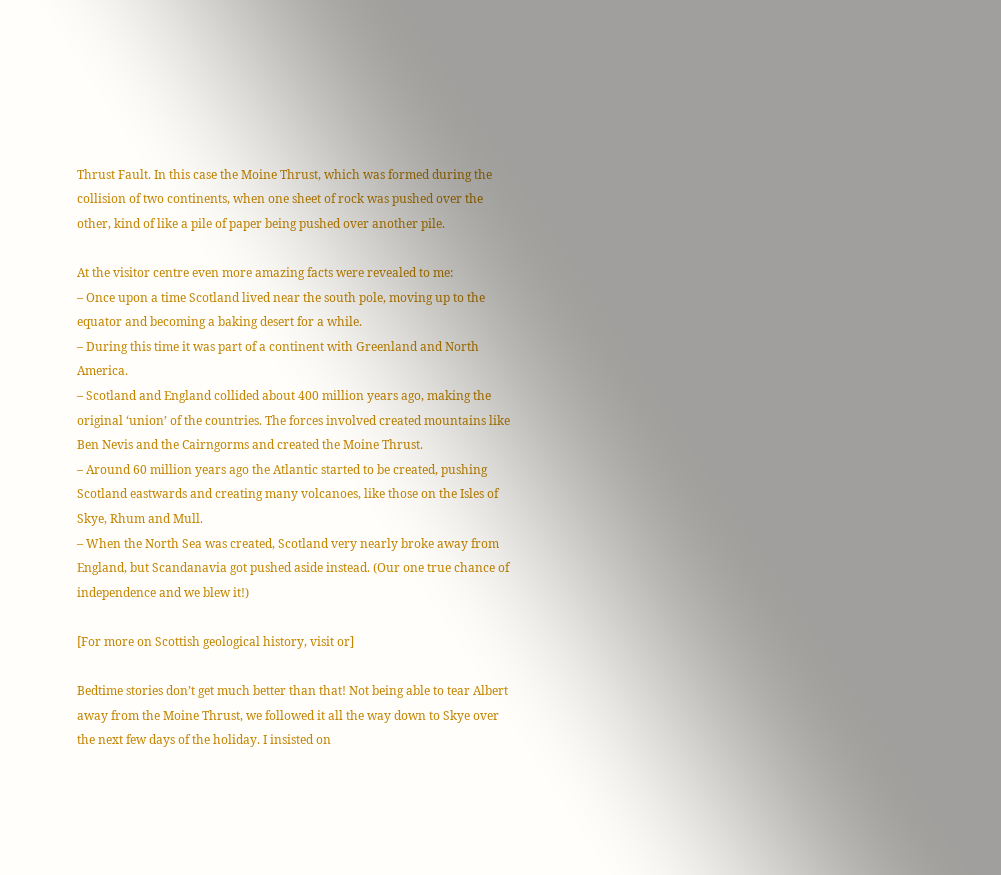Thrust Fault. In this case the Moine Thrust, which was formed during the collision of two continents, when one sheet of rock was pushed over the other, kind of like a pile of paper being pushed over another pile.

At the visitor centre even more amazing facts were revealed to me:
– Once upon a time Scotland lived near the south pole, moving up to the equator and becoming a baking desert for a while.
– During this time it was part of a continent with Greenland and North America.
– Scotland and England collided about 400 million years ago, making the original ‘union’ of the countries. The forces involved created mountains like Ben Nevis and the Cairngorms and created the Moine Thrust.
– Around 60 million years ago the Atlantic started to be created, pushing Scotland eastwards and creating many volcanoes, like those on the Isles of Skye, Rhum and Mull.
– When the North Sea was created, Scotland very nearly broke away from England, but Scandanavia got pushed aside instead. (Our one true chance of independence and we blew it!)

[For more on Scottish geological history, visit or]

Bedtime stories don’t get much better than that! Not being able to tear Albert away from the Moine Thrust, we followed it all the way down to Skye over the next few days of the holiday. I insisted on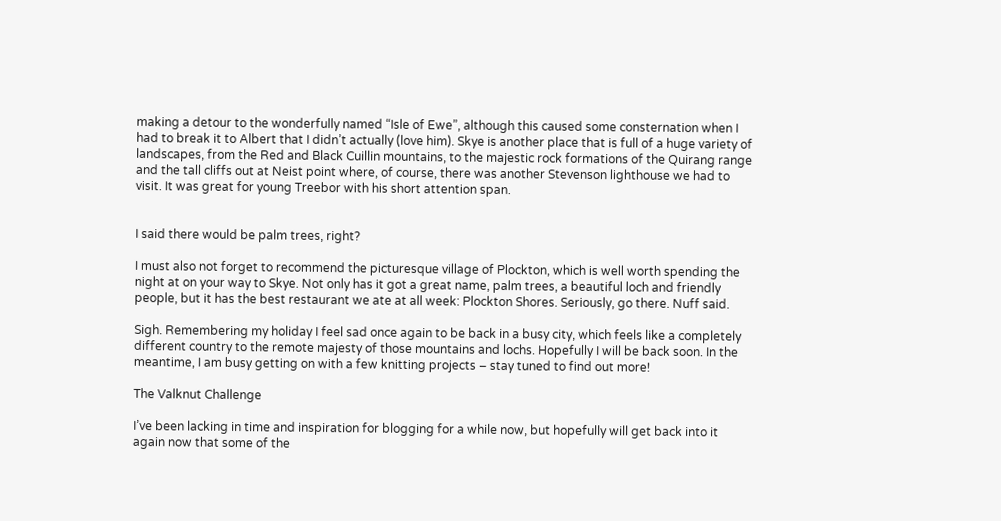making a detour to the wonderfully named “Isle of Ewe”, although this caused some consternation when I had to break it to Albert that I didn’t actually (love him). Skye is another place that is full of a huge variety of landscapes, from the Red and Black Cuillin mountains, to the majestic rock formations of the Quirang range and the tall cliffs out at Neist point where, of course, there was another Stevenson lighthouse we had to visit. It was great for young Treebor with his short attention span.


I said there would be palm trees, right?

I must also not forget to recommend the picturesque village of Plockton, which is well worth spending the night at on your way to Skye. Not only has it got a great name, palm trees, a beautiful loch and friendly people, but it has the best restaurant we ate at all week: Plockton Shores. Seriously, go there. Nuff said.

Sigh. Remembering my holiday I feel sad once again to be back in a busy city, which feels like a completely different country to the remote majesty of those mountains and lochs. Hopefully I will be back soon. In the meantime, I am busy getting on with a few knitting projects – stay tuned to find out more!

The Valknut Challenge

I’ve been lacking in time and inspiration for blogging for a while now, but hopefully will get back into it again now that some of the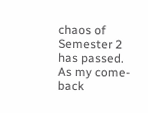chaos of Semester 2 has passed. As my come-back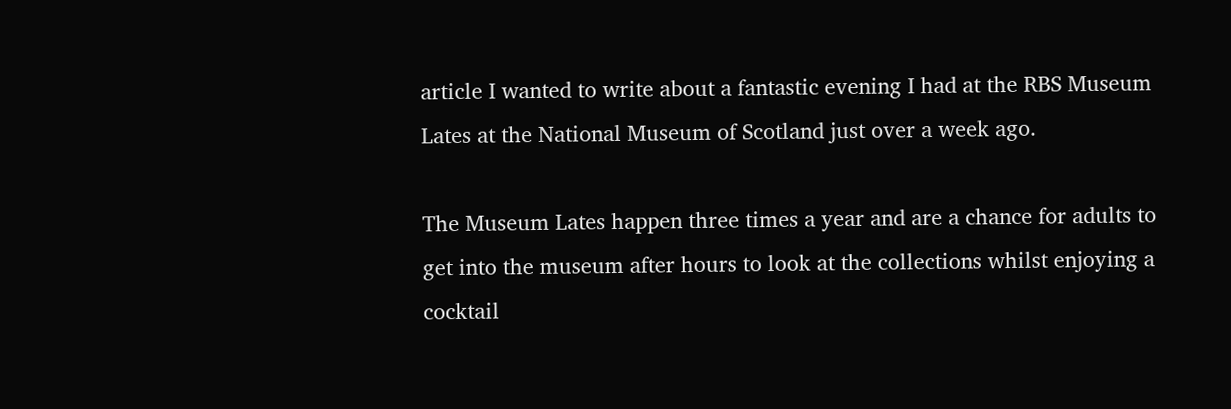article I wanted to write about a fantastic evening I had at the RBS Museum Lates at the National Museum of Scotland just over a week ago.

The Museum Lates happen three times a year and are a chance for adults to get into the museum after hours to look at the collections whilst enjoying a cocktail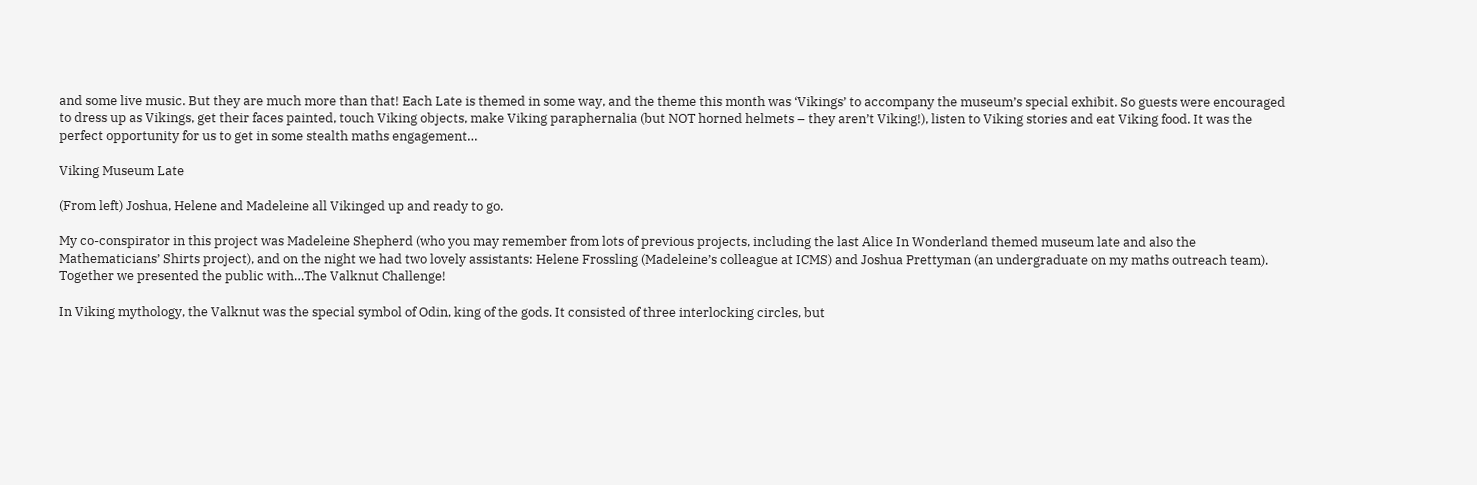and some live music. But they are much more than that! Each Late is themed in some way, and the theme this month was ‘Vikings’ to accompany the museum’s special exhibit. So guests were encouraged to dress up as Vikings, get their faces painted, touch Viking objects, make Viking paraphernalia (but NOT horned helmets – they aren’t Viking!), listen to Viking stories and eat Viking food. It was the perfect opportunity for us to get in some stealth maths engagement…

Viking Museum Late

(From left) Joshua, Helene and Madeleine all Vikinged up and ready to go.

My co-conspirator in this project was Madeleine Shepherd (who you may remember from lots of previous projects, including the last Alice In Wonderland themed museum late and also the Mathematicians’ Shirts project), and on the night we had two lovely assistants: Helene Frossling (Madeleine’s colleague at ICMS) and Joshua Prettyman (an undergraduate on my maths outreach team). Together we presented the public with…The Valknut Challenge!

In Viking mythology, the Valknut was the special symbol of Odin, king of the gods. It consisted of three interlocking circles, but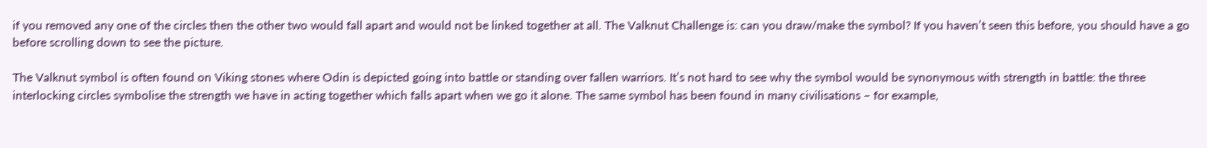if you removed any one of the circles then the other two would fall apart and would not be linked together at all. The Valknut Challenge is: can you draw/make the symbol? If you haven’t seen this before, you should have a go before scrolling down to see the picture.

The Valknut symbol is often found on Viking stones where Odin is depicted going into battle or standing over fallen warriors. It’s not hard to see why the symbol would be synonymous with strength in battle: the three interlocking circles symbolise the strength we have in acting together which falls apart when we go it alone. The same symbol has been found in many civilisations – for example,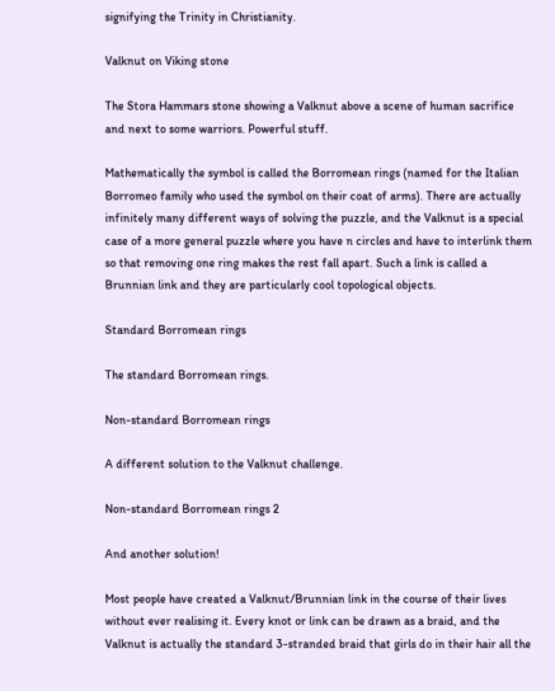signifying the Trinity in Christianity.

Valknut on Viking stone

The Stora Hammars stone showing a Valknut above a scene of human sacrifice and next to some warriors. Powerful stuff.

Mathematically the symbol is called the Borromean rings (named for the Italian Borromeo family who used the symbol on their coat of arms). There are actually infinitely many different ways of solving the puzzle, and the Valknut is a special case of a more general puzzle where you have n circles and have to interlink them so that removing one ring makes the rest fall apart. Such a link is called a Brunnian link and they are particularly cool topological objects.

Standard Borromean rings

The standard Borromean rings.

Non-standard Borromean rings

A different solution to the Valknut challenge.

Non-standard Borromean rings 2

And another solution!

Most people have created a Valknut/Brunnian link in the course of their lives without ever realising it. Every knot or link can be drawn as a braid, and the Valknut is actually the standard 3-stranded braid that girls do in their hair all the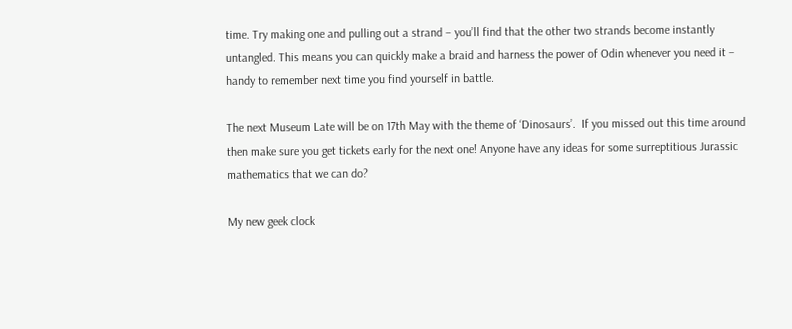time. Try making one and pulling out a strand – you’ll find that the other two strands become instantly untangled. This means you can quickly make a braid and harness the power of Odin whenever you need it – handy to remember next time you find yourself in battle.

The next Museum Late will be on 17th May with the theme of ‘Dinosaurs’.  If you missed out this time around then make sure you get tickets early for the next one! Anyone have any ideas for some surreptitious Jurassic mathematics that we can do?

My new geek clock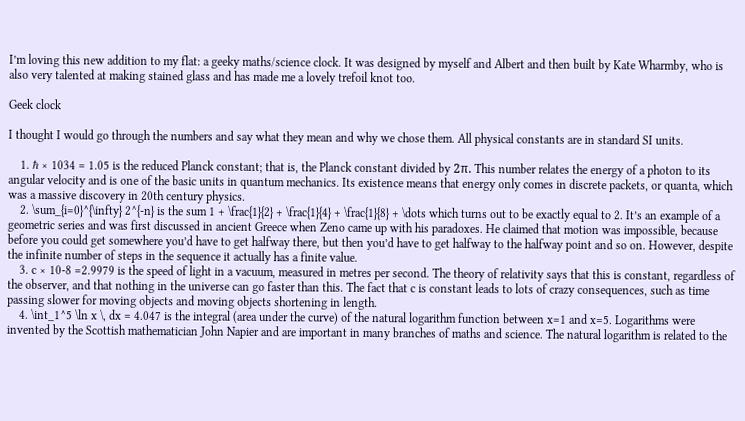I’m loving this new addition to my flat: a geeky maths/science clock. It was designed by myself and Albert and then built by Kate Wharmby, who is also very talented at making stained glass and has made me a lovely trefoil knot too.

Geek clock

I thought I would go through the numbers and say what they mean and why we chose them. All physical constants are in standard SI units.

    1. ℏ × 1034 = 1.05 is the reduced Planck constant; that is, the Planck constant divided by 2π. This number relates the energy of a photon to its angular velocity and is one of the basic units in quantum mechanics. Its existence means that energy only comes in discrete packets, or quanta, which was a massive discovery in 20th century physics.
    2. \sum_{i=0}^{\infty} 2^{-n} is the sum 1 + \frac{1}{2} + \frac{1}{4} + \frac{1}{8} + \dots which turns out to be exactly equal to 2. It’s an example of a geometric series and was first discussed in ancient Greece when Zeno came up with his paradoxes. He claimed that motion was impossible, because before you could get somewhere you’d have to get halfway there, but then you’d have to get halfway to the halfway point and so on. However, despite the infinite number of steps in the sequence it actually has a finite value.
    3. c × 10-8 =2.9979 is the speed of light in a vacuum, measured in metres per second. The theory of relativity says that this is constant, regardless of the observer, and that nothing in the universe can go faster than this. The fact that c is constant leads to lots of crazy consequences, such as time passing slower for moving objects and moving objects shortening in length.
    4. \int_1^5 \ln x \, dx = 4.047 is the integral (area under the curve) of the natural logarithm function between x=1 and x=5. Logarithms were invented by the Scottish mathematician John Napier and are important in many branches of maths and science. The natural logarithm is related to the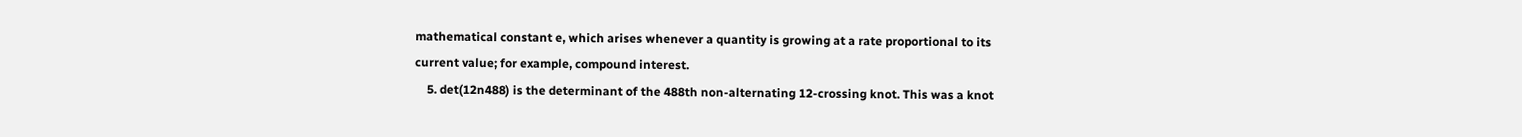mathematical constant e, which arises whenever a quantity is growing at a rate proportional to its current value; for example, compound interest.
    5. det(12n488) is the determinant of the 488th non-alternating 12-crossing knot. This was a knot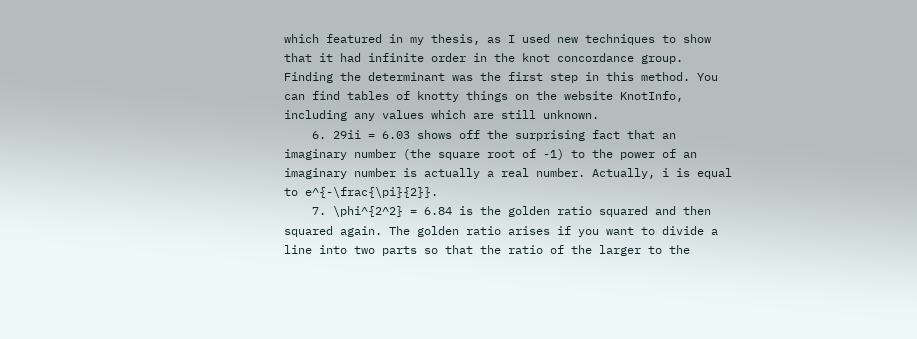which featured in my thesis, as I used new techniques to show that it had infinite order in the knot concordance group. Finding the determinant was the first step in this method. You can find tables of knotty things on the website KnotInfo, including any values which are still unknown.
    6. 29ii = 6.03 shows off the surprising fact that an imaginary number (the square root of -1) to the power of an imaginary number is actually a real number. Actually, i is equal to e^{-\frac{\pi}{2}}.
    7. \phi^{2^2} = 6.84 is the golden ratio squared and then squared again. The golden ratio arises if you want to divide a line into two parts so that the ratio of the larger to the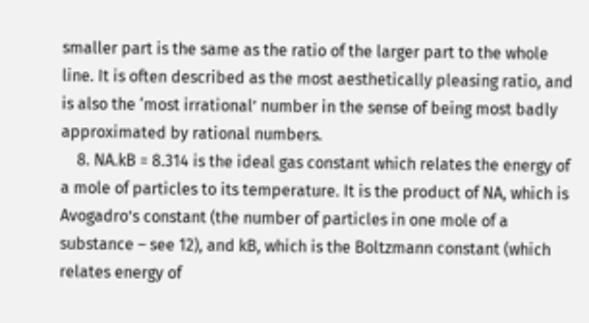smaller part is the same as the ratio of the larger part to the whole line. It is often described as the most aesthetically pleasing ratio, and is also the ‘most irrational’ number in the sense of being most badly approximated by rational numbers.
    8. NA.kB = 8.314 is the ideal gas constant which relates the energy of a mole of particles to its temperature. It is the product of NA, which is Avogadro’s constant (the number of particles in one mole of a substance – see 12), and kB, which is the Boltzmann constant (which relates energy of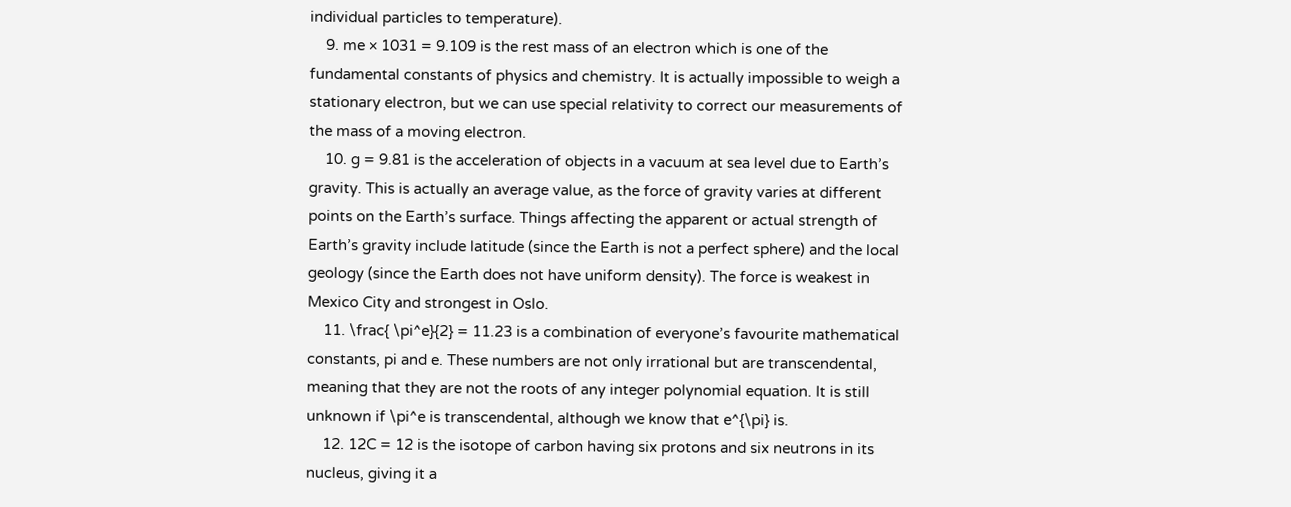individual particles to temperature).
    9. me × 1031 = 9.109 is the rest mass of an electron which is one of the fundamental constants of physics and chemistry. It is actually impossible to weigh a stationary electron, but we can use special relativity to correct our measurements of the mass of a moving electron.
    10. g = 9.81 is the acceleration of objects in a vacuum at sea level due to Earth’s gravity. This is actually an average value, as the force of gravity varies at different points on the Earth’s surface. Things affecting the apparent or actual strength of Earth’s gravity include latitude (since the Earth is not a perfect sphere) and the local geology (since the Earth does not have uniform density). The force is weakest in Mexico City and strongest in Oslo.
    11. \frac{ \pi^e}{2} = 11.23 is a combination of everyone’s favourite mathematical constants, pi and e. These numbers are not only irrational but are transcendental, meaning that they are not the roots of any integer polynomial equation. It is still unknown if \pi^e is transcendental, although we know that e^{\pi} is.
    12. 12C = 12 is the isotope of carbon having six protons and six neutrons in its nucleus, giving it a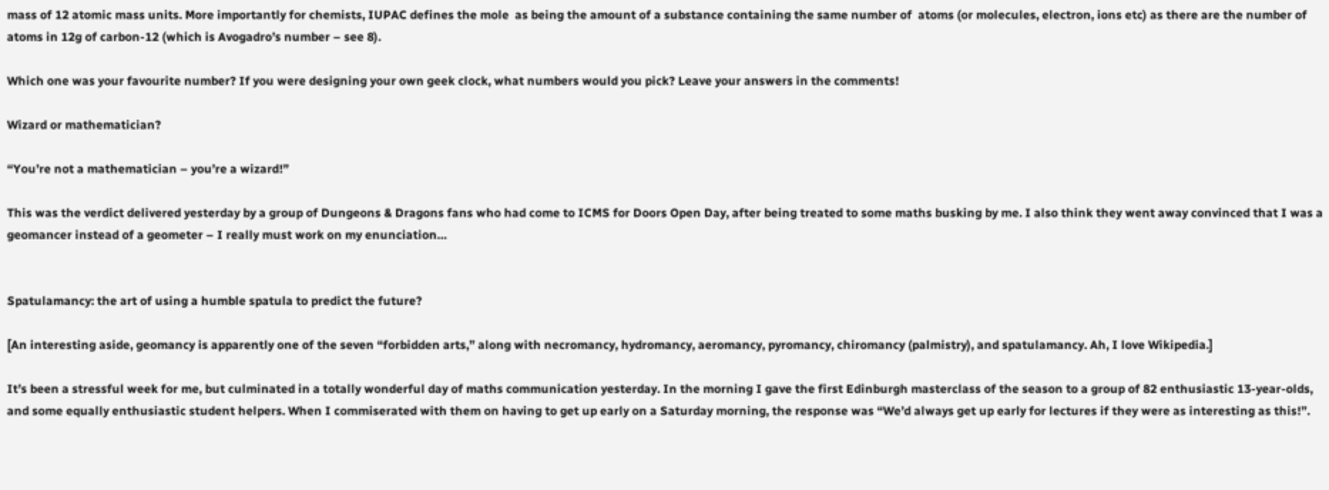mass of 12 atomic mass units. More importantly for chemists, IUPAC defines the mole  as being the amount of a substance containing the same number of  atoms (or molecules, electron, ions etc) as there are the number of atoms in 12g of carbon-12 (which is Avogadro’s number – see 8).

Which one was your favourite number? If you were designing your own geek clock, what numbers would you pick? Leave your answers in the comments!

Wizard or mathematician?

“You’re not a mathematician – you’re a wizard!”

This was the verdict delivered yesterday by a group of Dungeons & Dragons fans who had come to ICMS for Doors Open Day, after being treated to some maths busking by me. I also think they went away convinced that I was a geomancer instead of a geometer – I really must work on my enunciation…


Spatulamancy: the art of using a humble spatula to predict the future?

[An interesting aside, geomancy is apparently one of the seven “forbidden arts,” along with necromancy, hydromancy, aeromancy, pyromancy, chiromancy (palmistry), and spatulamancy. Ah, I love Wikipedia.]

It’s been a stressful week for me, but culminated in a totally wonderful day of maths communication yesterday. In the morning I gave the first Edinburgh masterclass of the season to a group of 82 enthusiastic 13-year-olds, and some equally enthusiastic student helpers. When I commiserated with them on having to get up early on a Saturday morning, the response was “We’d always get up early for lectures if they were as interesting as this!”.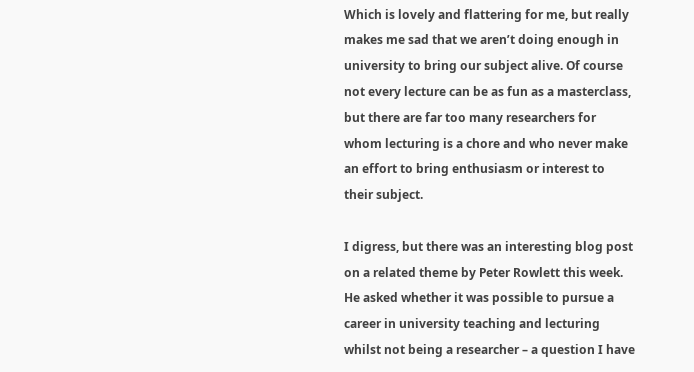Which is lovely and flattering for me, but really makes me sad that we aren’t doing enough in university to bring our subject alive. Of course not every lecture can be as fun as a masterclass, but there are far too many researchers for whom lecturing is a chore and who never make an effort to bring enthusiasm or interest to their subject.

I digress, but there was an interesting blog post on a related theme by Peter Rowlett this week. He asked whether it was possible to pursue a career in university teaching and lecturing whilst not being a researcher – a question I have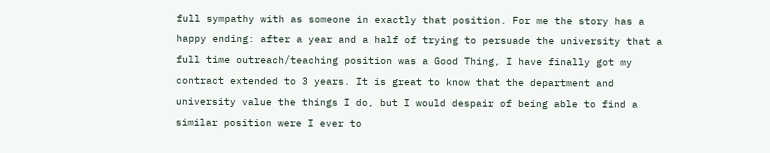full sympathy with as someone in exactly that position. For me the story has a happy ending: after a year and a half of trying to persuade the university that a full time outreach/teaching position was a Good Thing, I have finally got my contract extended to 3 years. It is great to know that the department and university value the things I do, but I would despair of being able to find a similar position were I ever to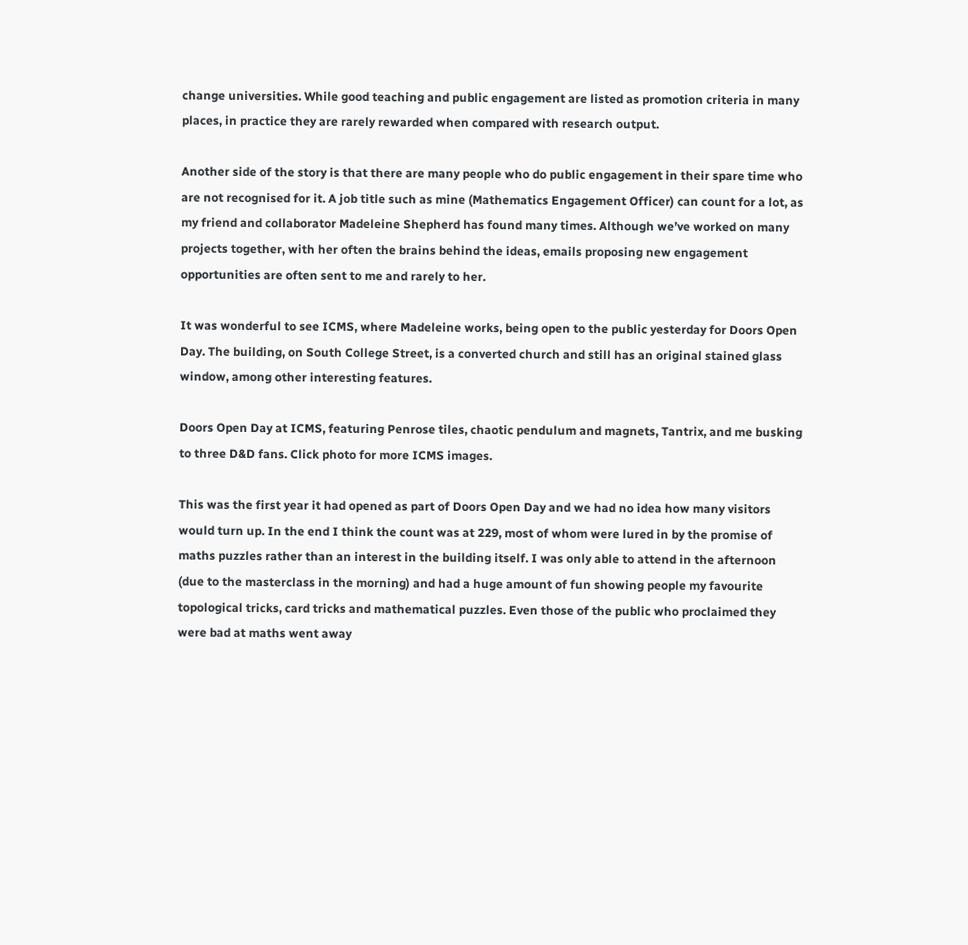change universities. While good teaching and public engagement are listed as promotion criteria in many places, in practice they are rarely rewarded when compared with research output.

Another side of the story is that there are many people who do public engagement in their spare time who are not recognised for it. A job title such as mine (Mathematics Engagement Officer) can count for a lot, as my friend and collaborator Madeleine Shepherd has found many times. Although we’ve worked on many projects together, with her often the brains behind the ideas, emails proposing new engagement opportunities are often sent to me and rarely to her.

It was wonderful to see ICMS, where Madeleine works, being open to the public yesterday for Doors Open Day. The building, on South College Street, is a converted church and still has an original stained glass window, among other interesting features.

Doors Open Day at ICMS, featuring Penrose tiles, chaotic pendulum and magnets, Tantrix, and me busking to three D&D fans. Click photo for more ICMS images.

This was the first year it had opened as part of Doors Open Day and we had no idea how many visitors would turn up. In the end I think the count was at 229, most of whom were lured in by the promise of maths puzzles rather than an interest in the building itself. I was only able to attend in the afternoon (due to the masterclass in the morning) and had a huge amount of fun showing people my favourite topological tricks, card tricks and mathematical puzzles. Even those of the public who proclaimed they were bad at maths went away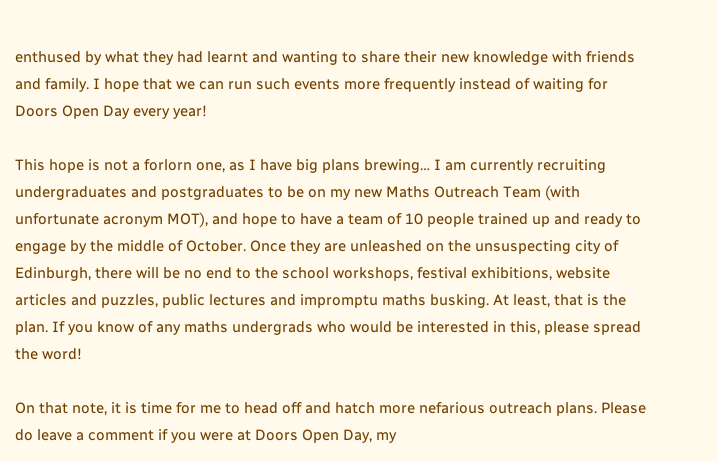enthused by what they had learnt and wanting to share their new knowledge with friends and family. I hope that we can run such events more frequently instead of waiting for Doors Open Day every year!

This hope is not a forlorn one, as I have big plans brewing… I am currently recruiting undergraduates and postgraduates to be on my new Maths Outreach Team (with unfortunate acronym MOT), and hope to have a team of 10 people trained up and ready to engage by the middle of October. Once they are unleashed on the unsuspecting city of Edinburgh, there will be no end to the school workshops, festival exhibitions, website articles and puzzles, public lectures and impromptu maths busking. At least, that is the plan. If you know of any maths undergrads who would be interested in this, please spread the word!

On that note, it is time for me to head off and hatch more nefarious outreach plans. Please do leave a comment if you were at Doors Open Day, my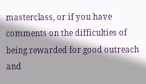masterclass, or if you have comments on the difficulties of being rewarded for good outreach and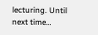lecturing. Until next time…